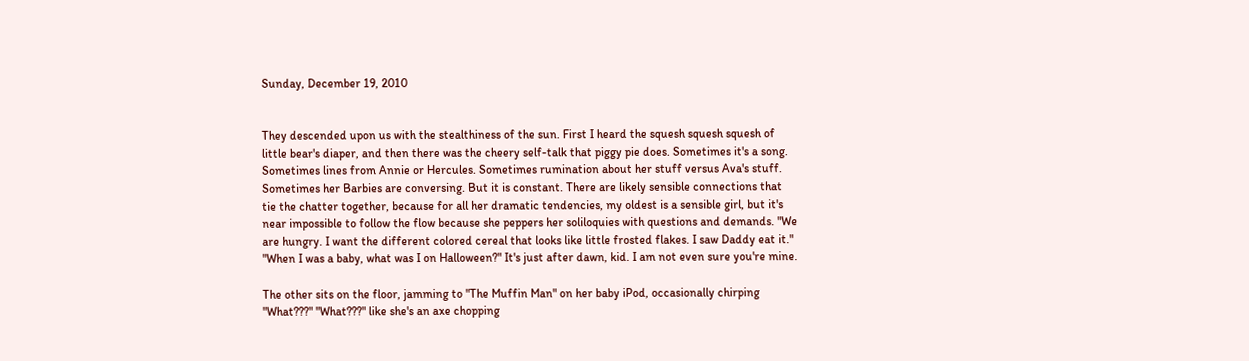Sunday, December 19, 2010


They descended upon us with the stealthiness of the sun. First I heard the squesh squesh squesh of little bear's diaper, and then there was the cheery self-talk that piggy pie does. Sometimes it's a song. Sometimes lines from Annie or Hercules. Sometimes rumination about her stuff versus Ava's stuff. Sometimes her Barbies are conversing. But it is constant. There are likely sensible connections that tie the chatter together, because for all her dramatic tendencies, my oldest is a sensible girl, but it's near impossible to follow the flow because she peppers her soliloquies with questions and demands. "We are hungry. I want the different colored cereal that looks like little frosted flakes. I saw Daddy eat it." "When I was a baby, what was I on Halloween?" It's just after dawn, kid. I am not even sure you're mine.

The other sits on the floor, jamming to "The Muffin Man" on her baby iPod, occasionally chirping "What???" "What???" like she's an axe chopping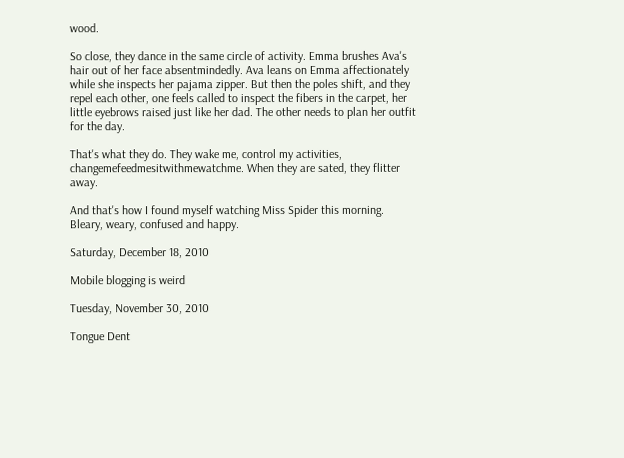wood.

So close, they dance in the same circle of activity. Emma brushes Ava's hair out of her face absentmindedly. Ava leans on Emma affectionately while she inspects her pajama zipper. But then the poles shift, and they repel each other, one feels called to inspect the fibers in the carpet, her little eyebrows raised just like her dad. The other needs to plan her outfit for the day.

That's what they do. They wake me, control my activities, changemefeedmesitwithmewatchme. When they are sated, they flitter away.

And that's how I found myself watching Miss Spider this morning. Bleary, weary, confused and happy.

Saturday, December 18, 2010

Mobile blogging is weird

Tuesday, November 30, 2010

Tongue Dent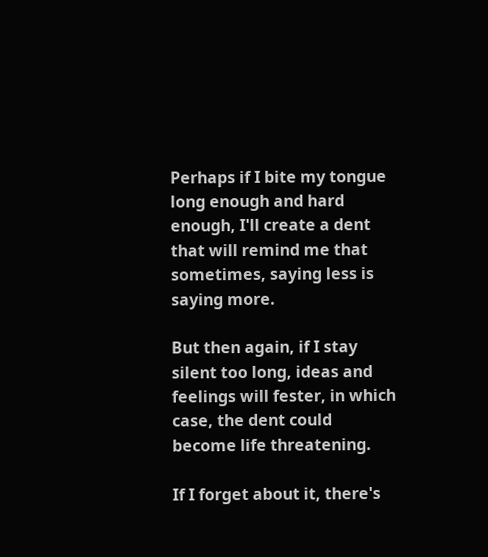Perhaps if I bite my tongue long enough and hard enough, I'll create a dent that will remind me that sometimes, saying less is saying more.

But then again, if I stay silent too long, ideas and feelings will fester, in which case, the dent could become life threatening.

If I forget about it, there's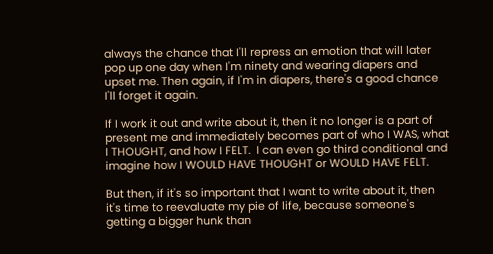always the chance that I'll repress an emotion that will later pop up one day when I'm ninety and wearing diapers and upset me. Then again, if I'm in diapers, there's a good chance I'll forget it again.

If I work it out and write about it, then it no longer is a part of present me and immediately becomes part of who I WAS, what I THOUGHT, and how I FELT.  I can even go third conditional and imagine how I WOULD HAVE THOUGHT or WOULD HAVE FELT.

But then, if it's so important that I want to write about it, then it's time to reevaluate my pie of life, because someone's getting a bigger hunk than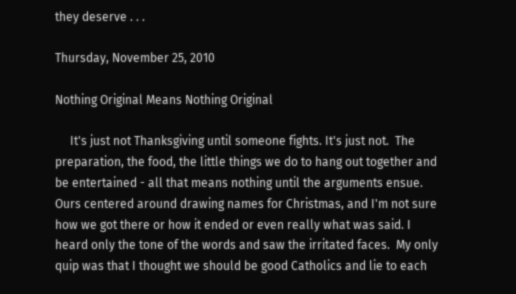they deserve . . .

Thursday, November 25, 2010

Nothing Original Means Nothing Original

     It's just not Thanksgiving until someone fights. It's just not.  The preparation, the food, the little things we do to hang out together and be entertained - all that means nothing until the arguments ensue. Ours centered around drawing names for Christmas, and I'm not sure how we got there or how it ended or even really what was said. I heard only the tone of the words and saw the irritated faces.  My only quip was that I thought we should be good Catholics and lie to each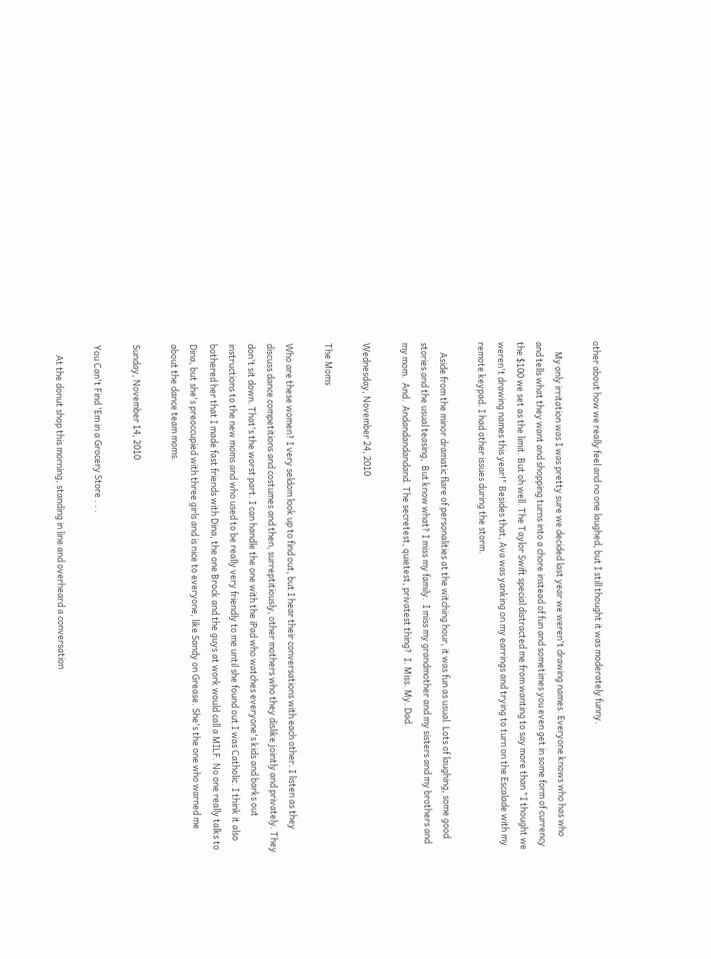other about how we really feel and no one laughed, but I still thought it was moderately funny.

     My only irritation was I was pretty sure we decided last year we weren't drawing names. Everyone knows who has who and tells what they want and shopping turns into a chore instead of fun and sometimes you even get in some form of currency the $100 we set as the limit. But oh well. The Taylor Swift special distracted me from wanting to say more than "I thought we weren't drawing names this year!" Besides that, Ava was yanking on my earrings and trying to turn on the Escalade with my remote keypad. I had other issues during the storm.

     Aside from the minor dramatic flare of personalities at the witching hour, it was fun as usual. Lots of laughing, some good stories and the usual teasing,  But know what? I miss my family.  I miss my grandmother and my sisters and my brothers and my mom.  And.  Andandandandand. The secretest, quietest, privatest thing?  I. Miss. My. Dad.

Wednesday, November 24, 2010

The Moms

Who are these women? I very seldom look up to find out, but I hear their conversations with each other. I listen as they discuss dance competitions and costumes and then, surreptitiously, other mothers who they dislike jointly and privately. They don't sit down. That's the worst part. I can handle the one with the iPad who watches everyone's kids and barks out instructions to the new moms and who used to be really very friendly to me until she found out I was Catholic. I think it also bothered her that I made fast friends with Dina, the one Brock and the guys at work would call a MILF. No one really talks to Dina, but she's preoccupied with three girls and is nice to everyone, like Sandy on Grease. She's the one who warned me about the dance team moms.

Sunday, November 14, 2010

You Can't Find 'Em in a Grocery Store . . .

     At the donut shop this morning, standing in line and overheard a conversation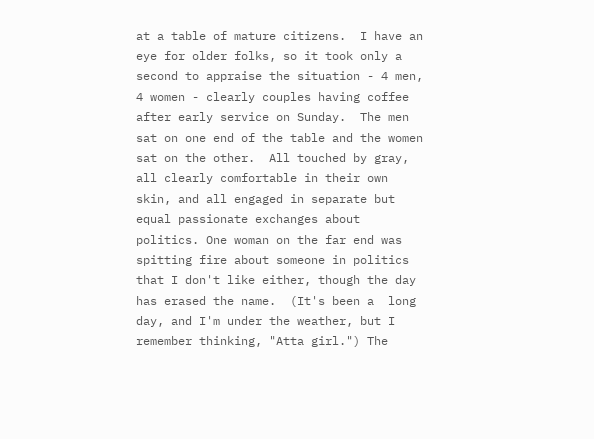at a table of mature citizens.  I have an eye for older folks, so it took only a second to appraise the situation - 4 men, 4 women - clearly couples having coffee after early service on Sunday.  The men sat on one end of the table and the women sat on the other.  All touched by gray, all clearly comfortable in their own skin, and all engaged in separate but equal passionate exchanges about politics. One woman on the far end was spitting fire about someone in politics that I don't like either, though the day has erased the name.  (It's been a  long day, and I'm under the weather, but I remember thinking, "Atta girl.") The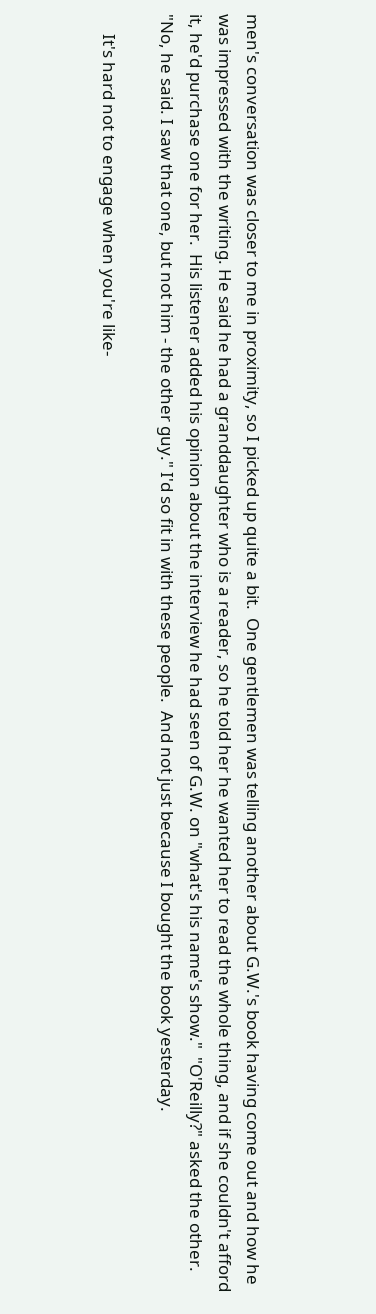men's conversation was closer to me in proximity, so I picked up quite a bit.  One gentlemen was telling another about G.W.'s book having come out and how he was impressed with the writing. He said he had a granddaughter who is a reader, so he told her he wanted her to read the whole thing, and if she couldn't afford it, he'd purchase one for her.  His listener added his opinion about the interview he had seen of G.W. on "what's his name's show."  "O'Reilly?" asked the other. "No, he said. I saw that one, but not him - the other guy." I'd so fit in with these people.  And not just because I bought the book yesterday.

     It's hard not to engage when you're like-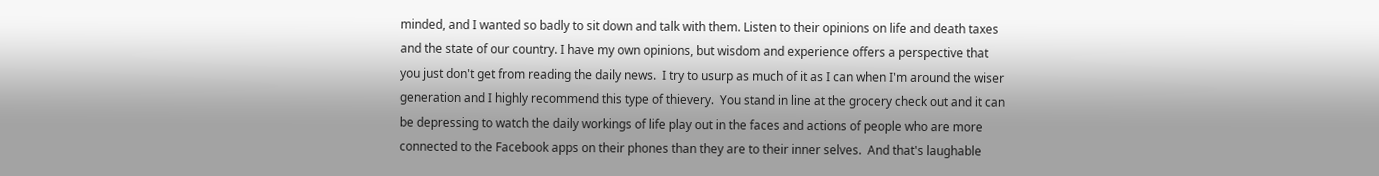minded, and I wanted so badly to sit down and talk with them. Listen to their opinions on life and death taxes and the state of our country. I have my own opinions, but wisdom and experience offers a perspective that you just don't get from reading the daily news.  I try to usurp as much of it as I can when I'm around the wiser generation and I highly recommend this type of thievery.  You stand in line at the grocery check out and it can be depressing to watch the daily workings of life play out in the faces and actions of people who are more connected to the Facebook apps on their phones than they are to their inner selves.  And that's laughable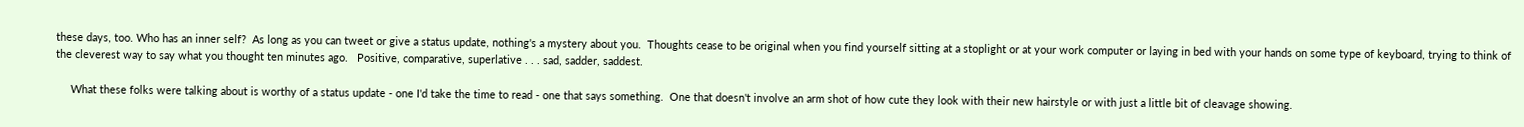these days, too. Who has an inner self?  As long as you can tweet or give a status update, nothing's a mystery about you.  Thoughts cease to be original when you find yourself sitting at a stoplight or at your work computer or laying in bed with your hands on some type of keyboard, trying to think of the cleverest way to say what you thought ten minutes ago.   Positive, comparative, superlative . . . sad, sadder, saddest.

     What these folks were talking about is worthy of a status update - one I'd take the time to read - one that says something.  One that doesn't involve an arm shot of how cute they look with their new hairstyle or with just a little bit of cleavage showing.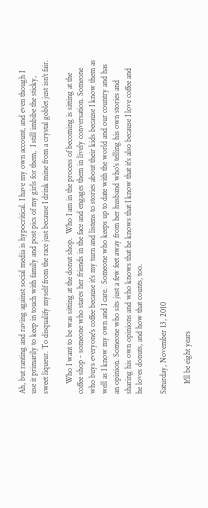Ah, but ranting and raving against social media is hypocritical. I have my own account, and even though I use it primarily to keep in touch with family and post pics of my girls for them,  I still imbibe the sticky, sweet liqueur. To disqualify myself from the race just because I drink mine from a crystal goblet just isn't fair.

     Who I want to be was sitting at the donut shop.  Who I am in the process of becoming is sitting at the coffee shop - someone who stares her friends in the face and engages them in lively conversation. Someone who buys everyone's coffee because it's my turn and listens to stories about their kids because I know them as well as I know my own and I care.  Someone who keeps up to date with the world and our country and has an opinion. Someone who sits just a few feet away from her husband who's telling his own stories and sharing his own opinions and who knows that he knows that I know that it's also because I love coffee and he loves donuts, and how that counts, too.

Saturday, November 13, 2010

     It'll be eight years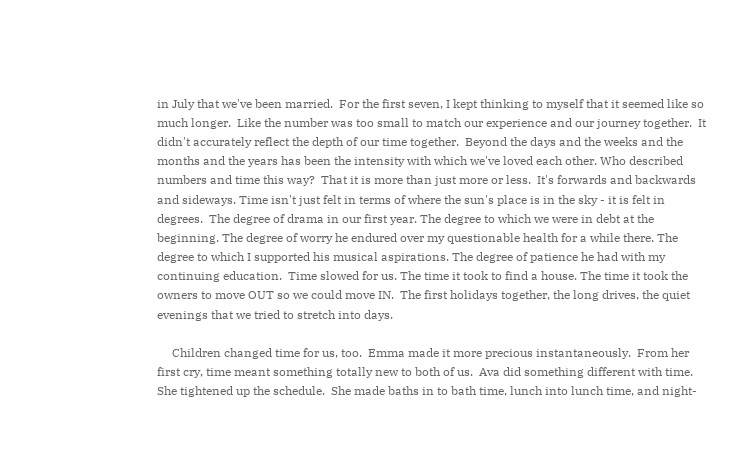in July that we've been married.  For the first seven, I kept thinking to myself that it seemed like so much longer.  Like the number was too small to match our experience and our journey together.  It didn't accurately reflect the depth of our time together.  Beyond the days and the weeks and the months and the years has been the intensity with which we've loved each other. Who described numbers and time this way?  That it is more than just more or less.  It's forwards and backwards and sideways. Time isn't just felt in terms of where the sun's place is in the sky - it is felt in degrees.  The degree of drama in our first year. The degree to which we were in debt at the beginning. The degree of worry he endured over my questionable health for a while there. The degree to which I supported his musical aspirations. The degree of patience he had with my continuing education.  Time slowed for us. The time it took to find a house. The time it took the owners to move OUT so we could move IN.  The first holidays together, the long drives, the quiet evenings that we tried to stretch into days.

     Children changed time for us, too.  Emma made it more precious instantaneously.  From her first cry, time meant something totally new to both of us.  Ava did something different with time. She tightened up the schedule.  She made baths in to bath time, lunch into lunch time, and night-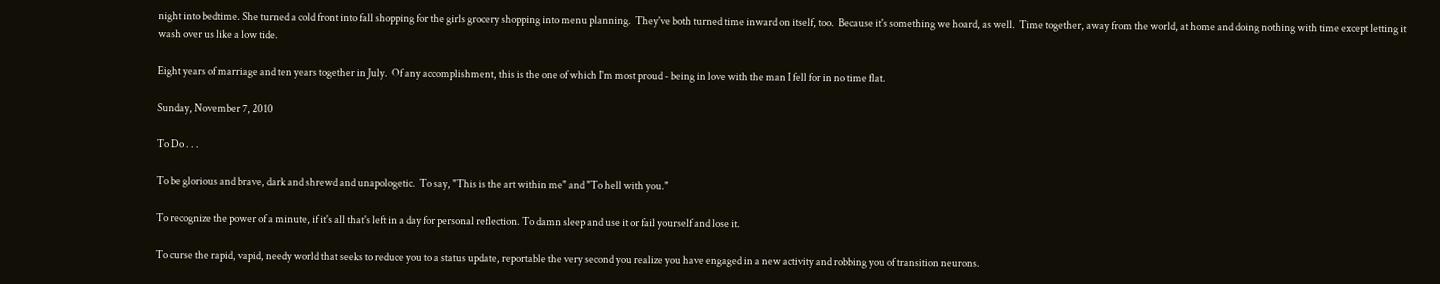night into bedtime. She turned a cold front into fall shopping for the girls grocery shopping into menu planning.  They've both turned time inward on itself, too.  Because it's something we hoard, as well.  Time together, away from the world, at home and doing nothing with time except letting it wash over us like a low tide.

Eight years of marriage and ten years together in July.  Of any accomplishment, this is the one of which I'm most proud - being in love with the man I fell for in no time flat.

Sunday, November 7, 2010

To Do . . .

To be glorious and brave, dark and shrewd and unapologetic.  To say, "This is the art within me" and "To hell with you."

To recognize the power of a minute, if it's all that's left in a day for personal reflection. To damn sleep and use it or fail yourself and lose it.

To curse the rapid, vapid, needy world that seeks to reduce you to a status update, reportable the very second you realize you have engaged in a new activity and robbing you of transition neurons.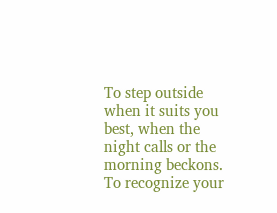To step outside when it suits you best, when the night calls or the morning beckons. To recognize your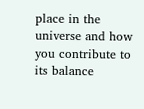place in the universe and how you contribute to its balance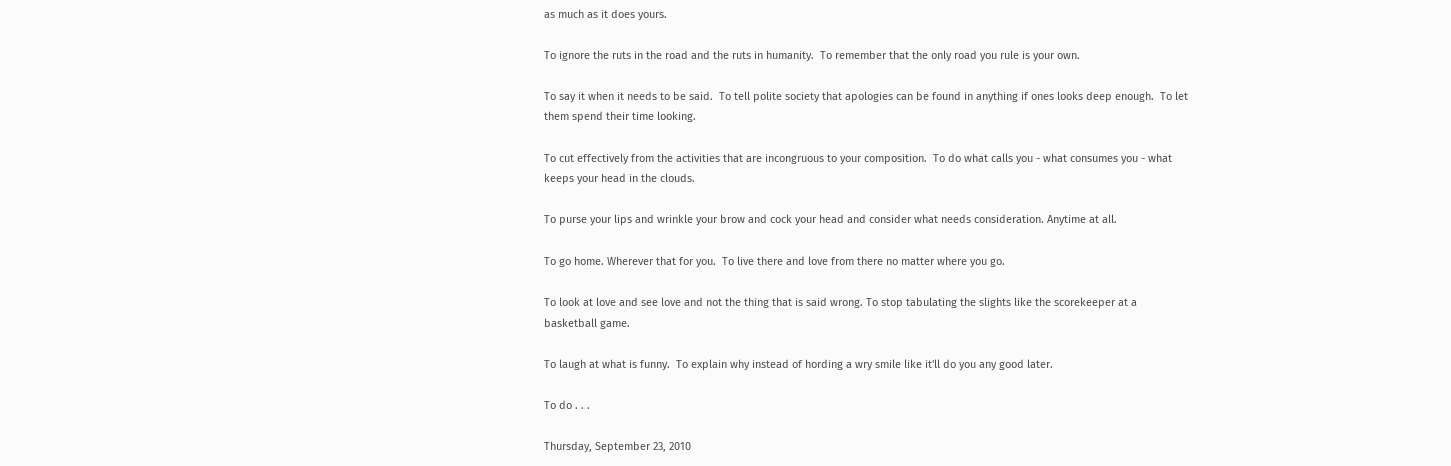as much as it does yours.

To ignore the ruts in the road and the ruts in humanity.  To remember that the only road you rule is your own.

To say it when it needs to be said.  To tell polite society that apologies can be found in anything if ones looks deep enough.  To let them spend their time looking.

To cut effectively from the activities that are incongruous to your composition.  To do what calls you - what consumes you - what keeps your head in the clouds.

To purse your lips and wrinkle your brow and cock your head and consider what needs consideration. Anytime at all.

To go home. Wherever that for you.  To live there and love from there no matter where you go.

To look at love and see love and not the thing that is said wrong. To stop tabulating the slights like the scorekeeper at a basketball game.

To laugh at what is funny.  To explain why instead of hording a wry smile like it'll do you any good later.

To do . . .

Thursday, September 23, 2010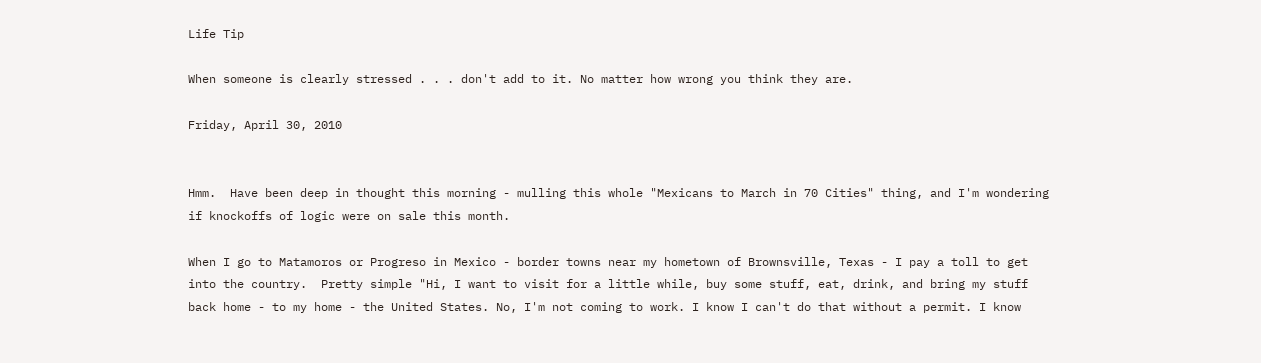Life Tip

When someone is clearly stressed . . . don't add to it. No matter how wrong you think they are.

Friday, April 30, 2010


Hmm.  Have been deep in thought this morning - mulling this whole "Mexicans to March in 70 Cities" thing, and I'm wondering if knockoffs of logic were on sale this month.

When I go to Matamoros or Progreso in Mexico - border towns near my hometown of Brownsville, Texas - I pay a toll to get into the country.  Pretty simple "Hi, I want to visit for a little while, buy some stuff, eat, drink, and bring my stuff back home - to my home - the United States. No, I'm not coming to work. I know I can't do that without a permit. I know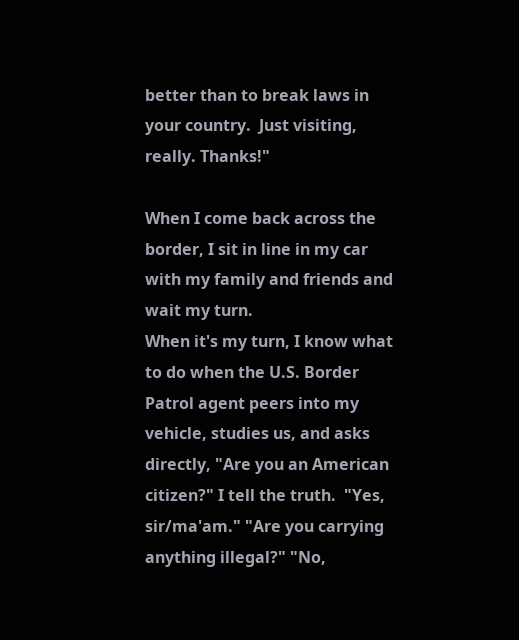better than to break laws in your country.  Just visiting, really. Thanks!"

When I come back across the border, I sit in line in my car with my family and friends and wait my turn.
When it's my turn, I know what to do when the U.S. Border Patrol agent peers into my vehicle, studies us, and asks directly, "Are you an American citizen?" I tell the truth.  "Yes, sir/ma'am." "Are you carrying anything illegal?" "No,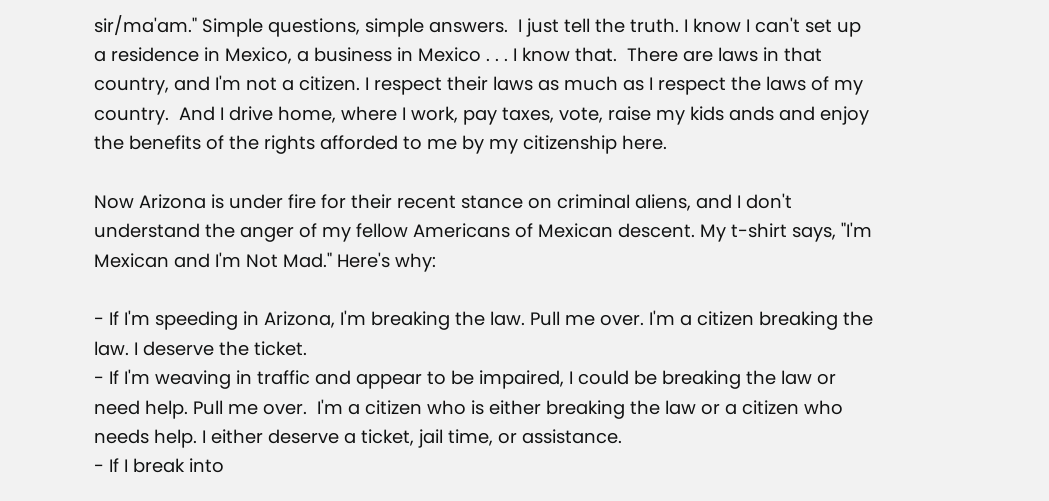sir/ma'am." Simple questions, simple answers.  I just tell the truth. I know I can't set up a residence in Mexico, a business in Mexico . . . I know that.  There are laws in that country, and I'm not a citizen. I respect their laws as much as I respect the laws of my country.  And I drive home, where I work, pay taxes, vote, raise my kids ands and enjoy the benefits of the rights afforded to me by my citizenship here.

Now Arizona is under fire for their recent stance on criminal aliens, and I don't understand the anger of my fellow Americans of Mexican descent. My t-shirt says, "I'm Mexican and I'm Not Mad." Here's why:

- If I'm speeding in Arizona, I'm breaking the law. Pull me over. I'm a citizen breaking the law. I deserve the ticket.
- If I'm weaving in traffic and appear to be impaired, I could be breaking the law or need help. Pull me over.  I'm a citizen who is either breaking the law or a citizen who needs help. I either deserve a ticket, jail time, or assistance.
- If I break into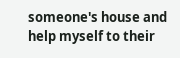someone's house and help myself to their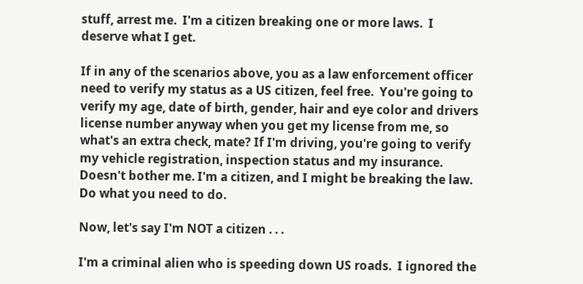stuff, arrest me.  I'm a citizen breaking one or more laws.  I deserve what I get.

If in any of the scenarios above, you as a law enforcement officer need to verify my status as a US citizen, feel free.  You're going to verify my age, date of birth, gender, hair and eye color and drivers license number anyway when you get my license from me, so what's an extra check, mate? If I'm driving, you're going to verify my vehicle registration, inspection status and my insurance.  Doesn't bother me. I'm a citizen, and I might be breaking the law.  Do what you need to do.

Now, let's say I'm NOT a citizen . . .

I'm a criminal alien who is speeding down US roads.  I ignored the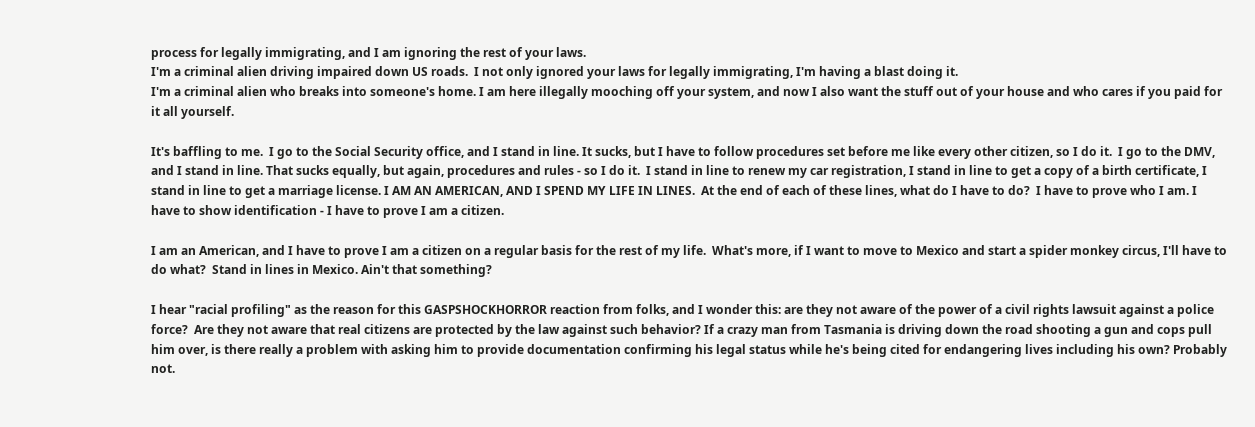process for legally immigrating, and I am ignoring the rest of your laws.
I'm a criminal alien driving impaired down US roads.  I not only ignored your laws for legally immigrating, I'm having a blast doing it.
I'm a criminal alien who breaks into someone's home. I am here illegally mooching off your system, and now I also want the stuff out of your house and who cares if you paid for it all yourself.

It's baffling to me.  I go to the Social Security office, and I stand in line. It sucks, but I have to follow procedures set before me like every other citizen, so I do it.  I go to the DMV, and I stand in line. That sucks equally, but again, procedures and rules - so I do it.  I stand in line to renew my car registration, I stand in line to get a copy of a birth certificate, I stand in line to get a marriage license. I AM AN AMERICAN, AND I SPEND MY LIFE IN LINES.  At the end of each of these lines, what do I have to do?  I have to prove who I am. I have to show identification - I have to prove I am a citizen.

I am an American, and I have to prove I am a citizen on a regular basis for the rest of my life.  What's more, if I want to move to Mexico and start a spider monkey circus, I'll have to do what?  Stand in lines in Mexico. Ain't that something?

I hear "racial profiling" as the reason for this GASPSHOCKHORROR reaction from folks, and I wonder this: are they not aware of the power of a civil rights lawsuit against a police force?  Are they not aware that real citizens are protected by the law against such behavior? If a crazy man from Tasmania is driving down the road shooting a gun and cops pull him over, is there really a problem with asking him to provide documentation confirming his legal status while he's being cited for endangering lives including his own? Probably not.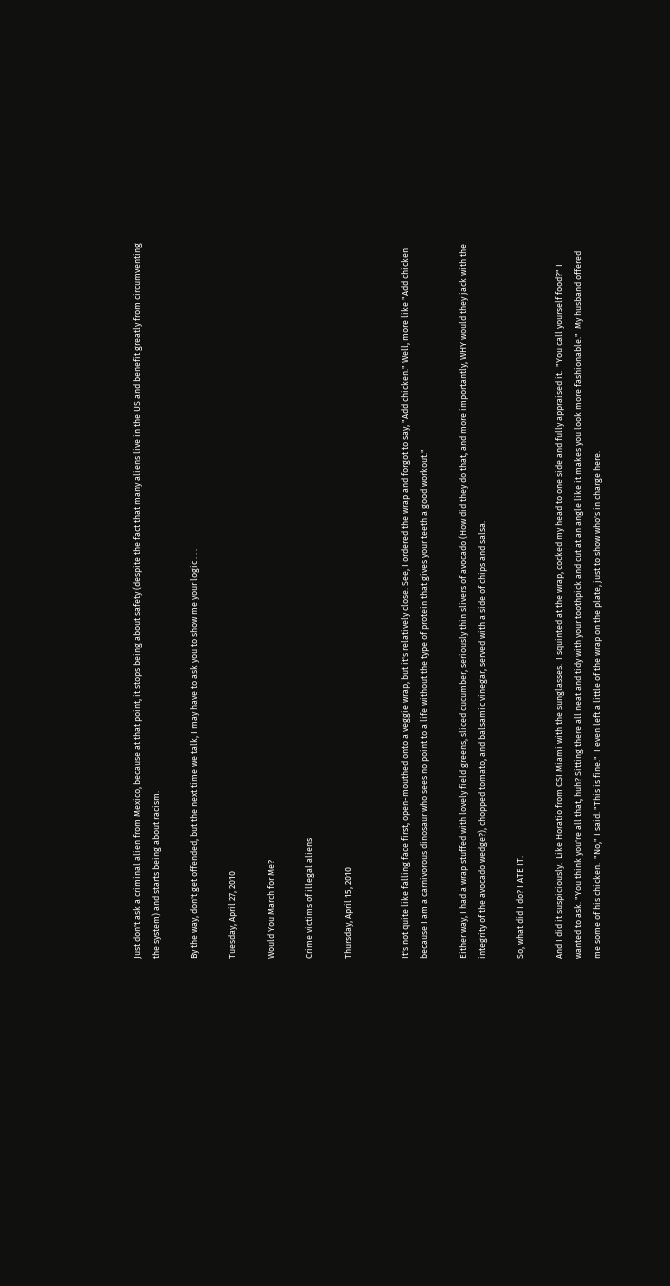Just don't ask a criminal alien from Mexico, because at that point, it stops being about safety (despite the fact that many aliens live in the US and benefit greatly from circumventing the system) and starts being about racism.

By the way, don't get offended, but the next time we talk, I may have to ask you to show me your logic . . .

Tuesday, April 27, 2010

Would You March for Me?

Crime victims of illegal aliens

Thursday, April 15, 2010


It's not quite like falling face first, open-mouthed onto a veggie wrap, but it's relatively close. See, I ordered the wrap and forgot to say, "Add chicken." Well, more like "Add chicken because I am a carnivorous dinosaur who sees no point to a life without the type of protein that gives your teeth a good workout."

Either way, I had a wrap stuffed with lovely field greens, sliced cucumber, seriously thin slivers of avocado (How did they do that, and more importantly, WHY would they jack with the integrity of the avocado wedge?), chopped tomato, and balsamic vinegar, served with a side of chips and salsa.

So, what did I do? I ATE IT.

And I did it suspiciously.  Like Horatio from CSI Miami with the sunglasses.  I squinted at the wrap, cocked my head to one side and fully appraised it.  "You call yourself food?" I wanted to ask. "You think you're all that, huh? Sitting there all neat and tidy with your toothpick and cut at an angle like it makes you look more fashionable."  My husband offered me some of his chicken.  "No," I said. "This is fine."  I even left a little of the wrap on the plate, just to show who's in charge here.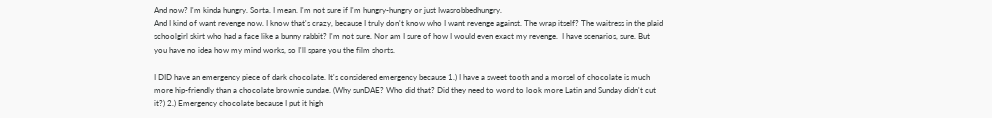And now? I'm kinda hungry. Sorta. I mean. I'm not sure if I'm hungry-hungry or just Iwasrobbedhungry.
And I kind of want revenge now. I know that's crazy, because I truly don't know who I want revenge against. The wrap itself? The waitress in the plaid schoolgirl skirt who had a face like a bunny rabbit? I'm not sure. Nor am I sure of how I would even exact my revenge.  I have scenarios, sure. But you have no idea how my mind works, so I'll spare you the film shorts.

I DID have an emergency piece of dark chocolate. It's considered emergency because 1.) I have a sweet tooth and a morsel of chocolate is much more hip-friendly than a chocolate brownie sundae. (Why sunDAE? Who did that? Did they need to word to look more Latin and Sunday didn't cut it?) 2.) Emergency chocolate because I put it high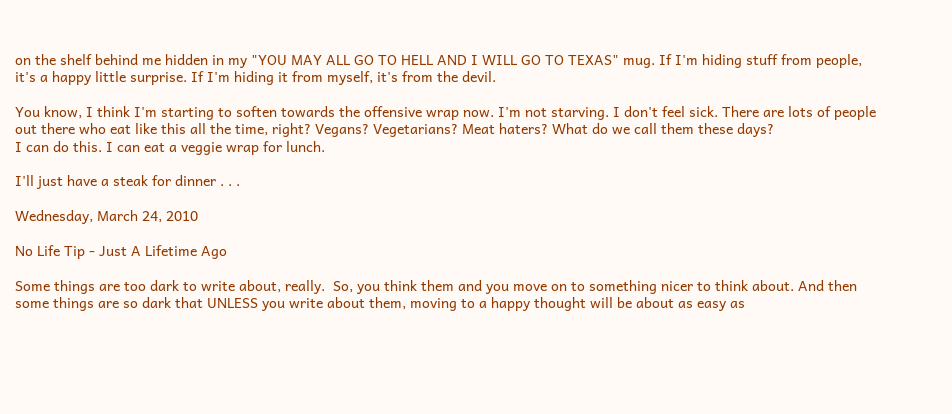on the shelf behind me hidden in my "YOU MAY ALL GO TO HELL AND I WILL GO TO TEXAS" mug. If I'm hiding stuff from people, it's a happy little surprise. If I'm hiding it from myself, it's from the devil.

You know, I think I'm starting to soften towards the offensive wrap now. I'm not starving. I don't feel sick. There are lots of people out there who eat like this all the time, right? Vegans? Vegetarians? Meat haters? What do we call them these days?
I can do this. I can eat a veggie wrap for lunch.

I'll just have a steak for dinner . . .

Wednesday, March 24, 2010

No Life Tip - Just A Lifetime Ago

Some things are too dark to write about, really.  So, you think them and you move on to something nicer to think about. And then some things are so dark that UNLESS you write about them, moving to a happy thought will be about as easy as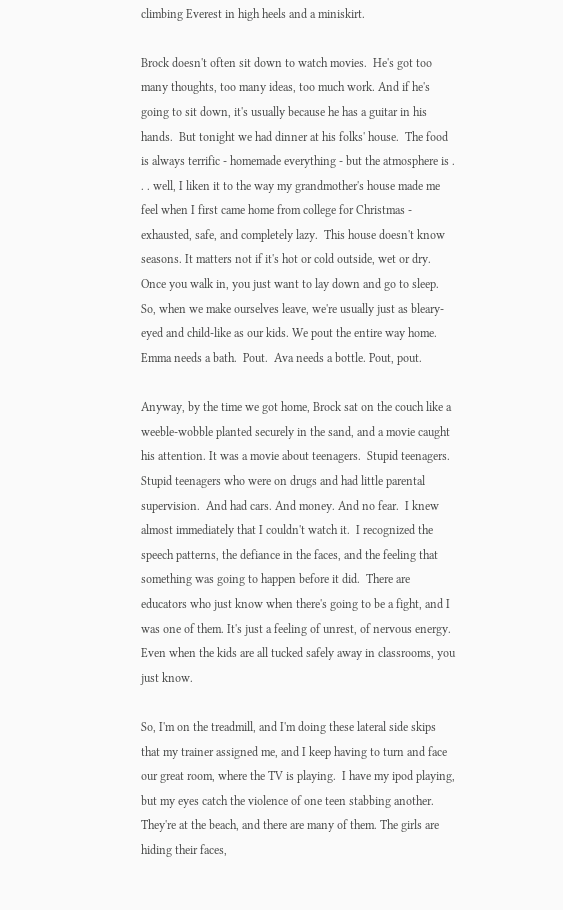climbing Everest in high heels and a miniskirt.

Brock doesn't often sit down to watch movies.  He's got too many thoughts, too many ideas, too much work. And if he's going to sit down, it's usually because he has a guitar in his hands.  But tonight we had dinner at his folks' house.  The food is always terrific - homemade everything - but the atmosphere is . . . well, I liken it to the way my grandmother's house made me feel when I first came home from college for Christmas - exhausted, safe, and completely lazy.  This house doesn't know seasons. It matters not if it's hot or cold outside, wet or dry.  Once you walk in, you just want to lay down and go to sleep.  So, when we make ourselves leave, we're usually just as bleary-eyed and child-like as our kids. We pout the entire way home. Emma needs a bath.  Pout.  Ava needs a bottle. Pout, pout.

Anyway, by the time we got home, Brock sat on the couch like a weeble-wobble planted securely in the sand, and a movie caught his attention. It was a movie about teenagers.  Stupid teenagers.  Stupid teenagers who were on drugs and had little parental supervision.  And had cars. And money. And no fear.  I knew almost immediately that I couldn't watch it.  I recognized the speech patterns, the defiance in the faces, and the feeling that something was going to happen before it did.  There are educators who just know when there's going to be a fight, and I was one of them. It's just a feeling of unrest, of nervous energy.  Even when the kids are all tucked safely away in classrooms, you just know.

So, I'm on the treadmill, and I'm doing these lateral side skips that my trainer assigned me, and I keep having to turn and face our great room, where the TV is playing.  I have my ipod playing, but my eyes catch the violence of one teen stabbing another.  They're at the beach, and there are many of them. The girls are hiding their faces,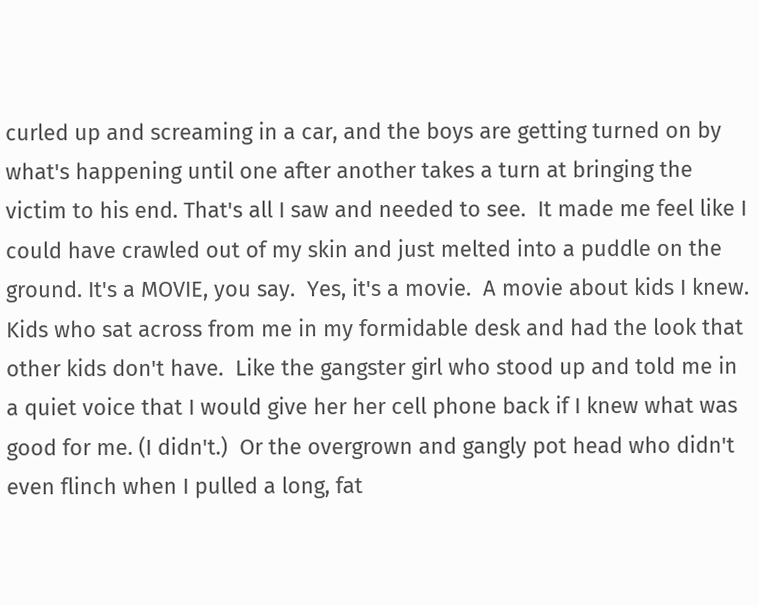curled up and screaming in a car, and the boys are getting turned on by what's happening until one after another takes a turn at bringing the victim to his end. That's all I saw and needed to see.  It made me feel like I could have crawled out of my skin and just melted into a puddle on the ground. It's a MOVIE, you say.  Yes, it's a movie.  A movie about kids I knew. Kids who sat across from me in my formidable desk and had the look that other kids don't have.  Like the gangster girl who stood up and told me in a quiet voice that I would give her her cell phone back if I knew what was good for me. (I didn't.)  Or the overgrown and gangly pot head who didn't even flinch when I pulled a long, fat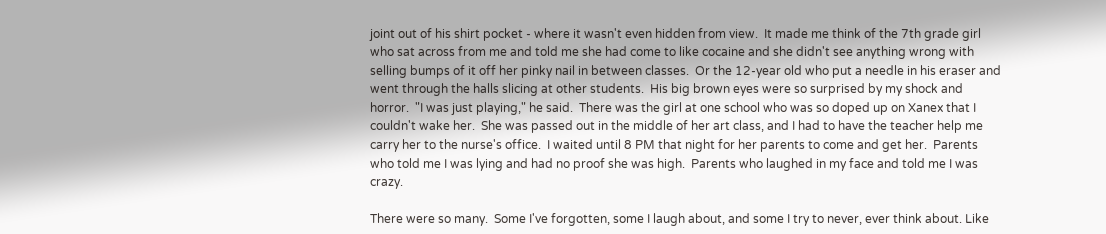joint out of his shirt pocket - where it wasn't even hidden from view.  It made me think of the 7th grade girl who sat across from me and told me she had come to like cocaine and she didn't see anything wrong with selling bumps of it off her pinky nail in between classes.  Or the 12-year old who put a needle in his eraser and went through the halls slicing at other students.  His big brown eyes were so surprised by my shock and horror.  "I was just playing," he said.  There was the girl at one school who was so doped up on Xanex that I couldn't wake her.  She was passed out in the middle of her art class, and I had to have the teacher help me carry her to the nurse's office.  I waited until 8 PM that night for her parents to come and get her.  Parents who told me I was lying and had no proof she was high.  Parents who laughed in my face and told me I was crazy.

There were so many.  Some I've forgotten, some I laugh about, and some I try to never, ever think about. Like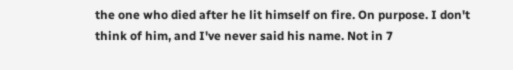the one who died after he lit himself on fire. On purpose. I don't think of him, and I've never said his name. Not in 7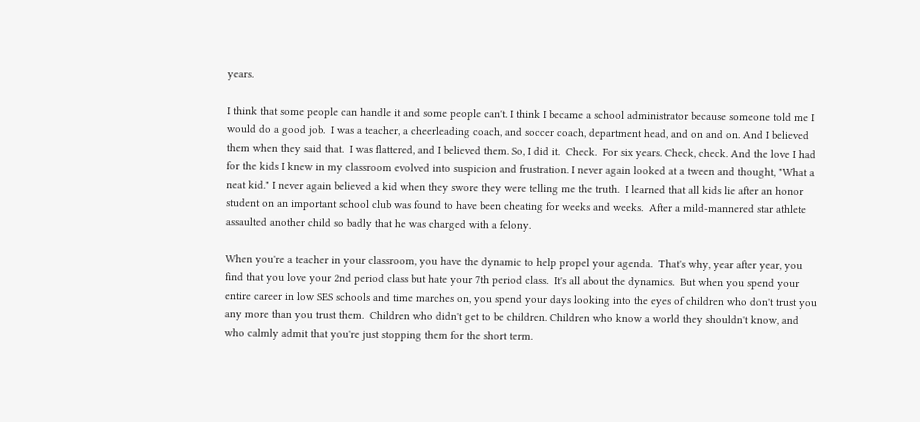years.

I think that some people can handle it and some people can't. I think I became a school administrator because someone told me I would do a good job.  I was a teacher, a cheerleading coach, and soccer coach, department head, and on and on. And I believed them when they said that.  I was flattered, and I believed them. So, I did it.  Check.  For six years. Check, check. And the love I had for the kids I knew in my classroom evolved into suspicion and frustration. I never again looked at a tween and thought, "What a neat kid." I never again believed a kid when they swore they were telling me the truth.  I learned that all kids lie after an honor student on an important school club was found to have been cheating for weeks and weeks.  After a mild-mannered star athlete assaulted another child so badly that he was charged with a felony.

When you're a teacher in your classroom, you have the dynamic to help propel your agenda.  That's why, year after year, you find that you love your 2nd period class but hate your 7th period class.  It's all about the dynamics.  But when you spend your entire career in low SES schools and time marches on, you spend your days looking into the eyes of children who don't trust you any more than you trust them.  Children who didn't get to be children. Children who know a world they shouldn't know, and who calmly admit that you're just stopping them for the short term.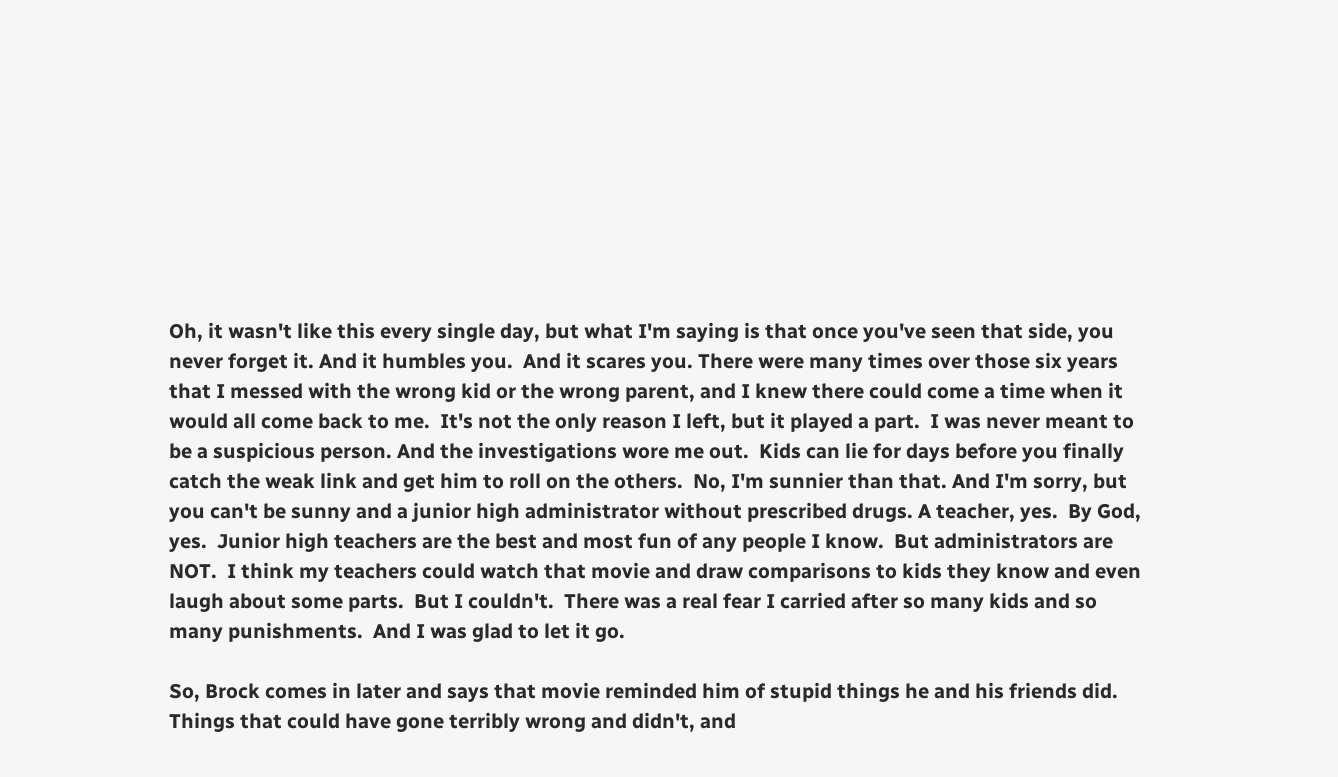Oh, it wasn't like this every single day, but what I'm saying is that once you've seen that side, you never forget it. And it humbles you.  And it scares you. There were many times over those six years that I messed with the wrong kid or the wrong parent, and I knew there could come a time when it would all come back to me.  It's not the only reason I left, but it played a part.  I was never meant to be a suspicious person. And the investigations wore me out.  Kids can lie for days before you finally catch the weak link and get him to roll on the others.  No, I'm sunnier than that. And I'm sorry, but you can't be sunny and a junior high administrator without prescribed drugs. A teacher, yes.  By God, yes.  Junior high teachers are the best and most fun of any people I know.  But administrators are NOT.  I think my teachers could watch that movie and draw comparisons to kids they know and even laugh about some parts.  But I couldn't.  There was a real fear I carried after so many kids and so many punishments.  And I was glad to let it go.

So, Brock comes in later and says that movie reminded him of stupid things he and his friends did.  Things that could have gone terribly wrong and didn't, and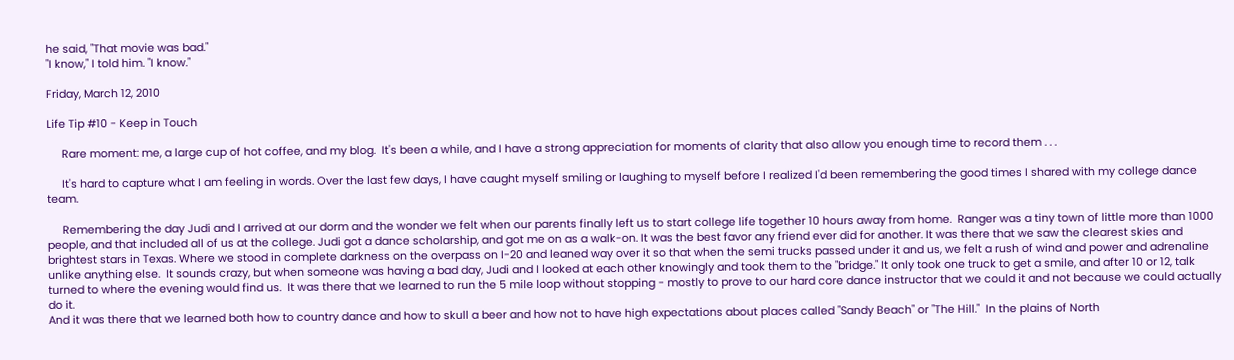he said, "That movie was bad."
"I know," I told him. "I know."

Friday, March 12, 2010

Life Tip #10 - Keep in Touch

     Rare moment: me, a large cup of hot coffee, and my blog.  It's been a while, and I have a strong appreciation for moments of clarity that also allow you enough time to record them . . .

     It's hard to capture what I am feeling in words. Over the last few days, I have caught myself smiling or laughing to myself before I realized I'd been remembering the good times I shared with my college dance team.

     Remembering the day Judi and I arrived at our dorm and the wonder we felt when our parents finally left us to start college life together 10 hours away from home.  Ranger was a tiny town of little more than 1000 people, and that included all of us at the college. Judi got a dance scholarship, and got me on as a walk-on. It was the best favor any friend ever did for another. It was there that we saw the clearest skies and brightest stars in Texas. Where we stood in complete darkness on the overpass on I-20 and leaned way over it so that when the semi trucks passed under it and us, we felt a rush of wind and power and adrenaline unlike anything else.  It sounds crazy, but when someone was having a bad day, Judi and I looked at each other knowingly and took them to the "bridge." It only took one truck to get a smile, and after 10 or 12, talk turned to where the evening would find us.  It was there that we learned to run the 5 mile loop without stopping - mostly to prove to our hard core dance instructor that we could it and not because we could actually do it.
And it was there that we learned both how to country dance and how to skull a beer and how not to have high expectations about places called "Sandy Beach" or "The Hill."  In the plains of North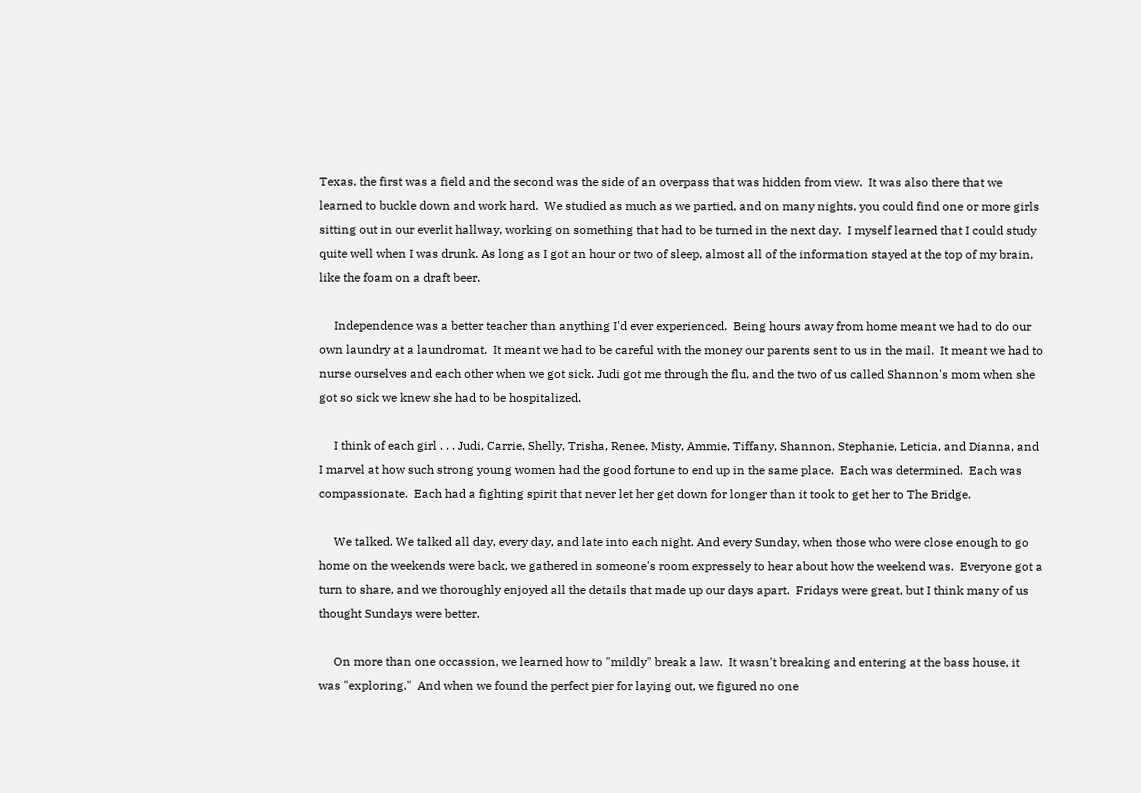Texas, the first was a field and the second was the side of an overpass that was hidden from view.  It was also there that we learned to buckle down and work hard.  We studied as much as we partied, and on many nights, you could find one or more girls sitting out in our everlit hallway, working on something that had to be turned in the next day.  I myself learned that I could study quite well when I was drunk. As long as I got an hour or two of sleep, almost all of the information stayed at the top of my brain, like the foam on a draft beer.

     Independence was a better teacher than anything I'd ever experienced.  Being hours away from home meant we had to do our own laundry at a laundromat.  It meant we had to be careful with the money our parents sent to us in the mail.  It meant we had to nurse ourselves and each other when we got sick. Judi got me through the flu, and the two of us called Shannon's mom when she got so sick we knew she had to be hospitalized.

     I think of each girl . . . Judi, Carrie, Shelly, Trisha, Renee, Misty, Ammie, Tiffany, Shannon, Stephanie, Leticia, and Dianna, and I marvel at how such strong young women had the good fortune to end up in the same place.  Each was determined.  Each was compassionate.  Each had a fighting spirit that never let her get down for longer than it took to get her to The Bridge.

     We talked. We talked all day, every day, and late into each night. And every Sunday, when those who were close enough to go home on the weekends were back, we gathered in someone's room expressely to hear about how the weekend was.  Everyone got a turn to share, and we thoroughly enjoyed all the details that made up our days apart.  Fridays were great, but I think many of us thought Sundays were better.

     On more than one occassion, we learned how to "mildly" break a law.  It wasn't breaking and entering at the bass house, it was "exploring."  And when we found the perfect pier for laying out, we figured no one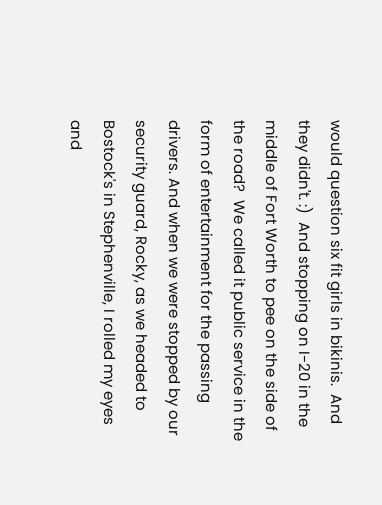would question six fit girls in bikinis.  And they didn't. :)  And stopping on I-20 in the middle of Fort Worth to pee on the side of the road?  We called it public service in the form of entertainment for the passing drivers. And when we were stopped by our security guard, Rocky, as we headed to Bostock's in Stephenville, I rolled my eyes and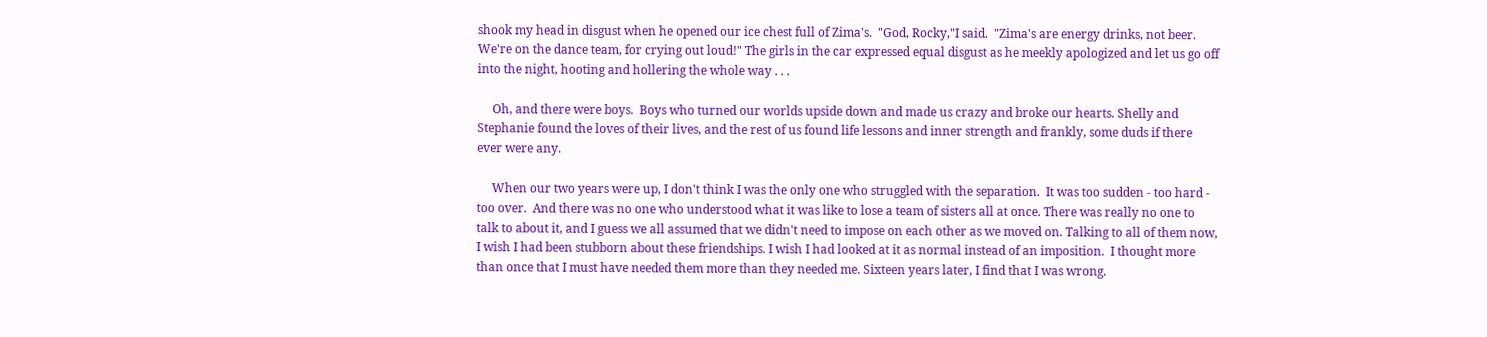shook my head in disgust when he opened our ice chest full of Zima's.  "God, Rocky,"I said.  "Zima's are energy drinks, not beer.  We're on the dance team, for crying out loud!" The girls in the car expressed equal disgust as he meekly apologized and let us go off into the night, hooting and hollering the whole way . . .

     Oh, and there were boys.  Boys who turned our worlds upside down and made us crazy and broke our hearts. Shelly and Stephanie found the loves of their lives, and the rest of us found life lessons and inner strength and frankly, some duds if there ever were any.

     When our two years were up, I don't think I was the only one who struggled with the separation.  It was too sudden - too hard - too over.  And there was no one who understood what it was like to lose a team of sisters all at once. There was really no one to talk to about it, and I guess we all assumed that we didn't need to impose on each other as we moved on. Talking to all of them now, I wish I had been stubborn about these friendships. I wish I had looked at it as normal instead of an imposition.  I thought more than once that I must have needed them more than they needed me. Sixteen years later, I find that I was wrong.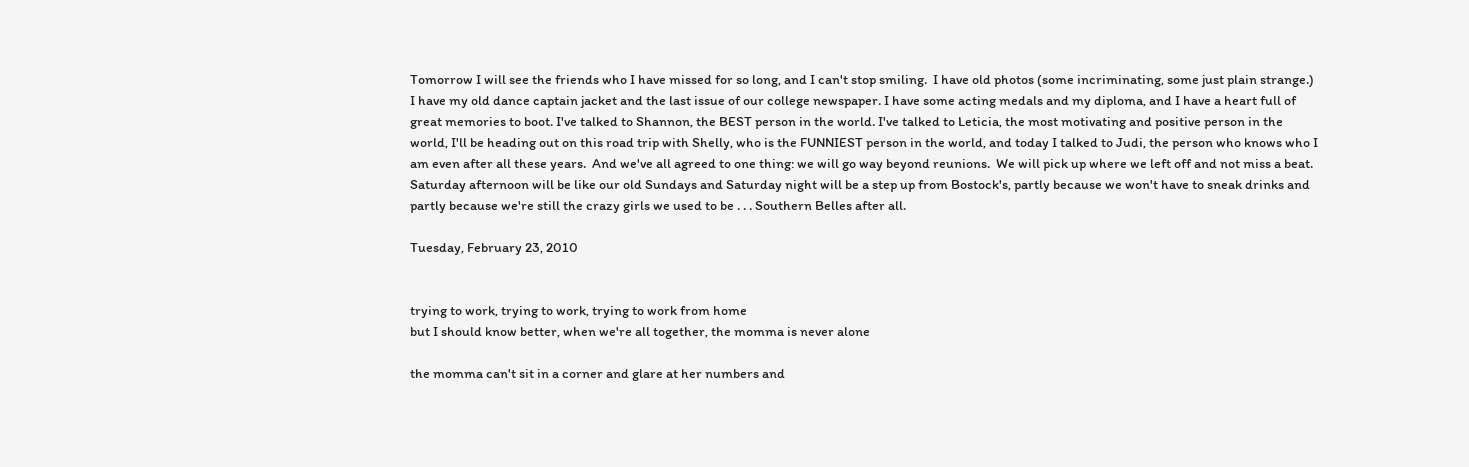Tomorrow I will see the friends who I have missed for so long, and I can't stop smiling.  I have old photos (some incriminating, some just plain strange.) I have my old dance captain jacket and the last issue of our college newspaper. I have some acting medals and my diploma, and I have a heart full of great memories to boot. I've talked to Shannon, the BEST person in the world. I've talked to Leticia, the most motivating and positive person in the world, I'll be heading out on this road trip with Shelly, who is the FUNNIEST person in the world, and today I talked to Judi, the person who knows who I am even after all these years.  And we've all agreed to one thing: we will go way beyond reunions.  We will pick up where we left off and not miss a beat.  Saturday afternoon will be like our old Sundays and Saturday night will be a step up from Bostock's, partly because we won't have to sneak drinks and partly because we're still the crazy girls we used to be . . . Southern Belles after all.

Tuesday, February 23, 2010


trying to work, trying to work, trying to work from home
but I should know better, when we're all together, the momma is never alone

the momma can't sit in a corner and glare at her numbers and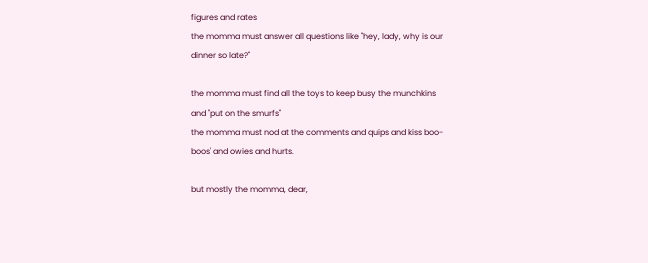figures and rates
the momma must answer all questions like "hey, lady, why is our dinner so late?"

the momma must find all the toys to keep busy the munchkins and "put on the smurfs"
the momma must nod at the comments and quips and kiss boo-boos' and owies and hurts.

but mostly the momma, dear,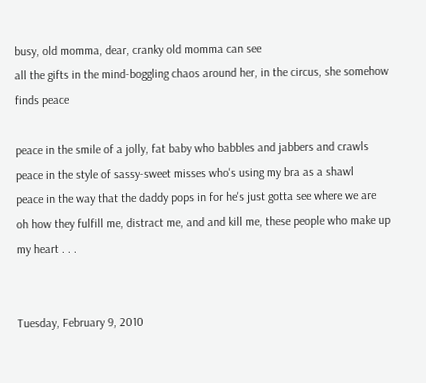busy, old momma, dear, cranky old momma can see
all the gifts in the mind-boggling chaos around her, in the circus, she somehow finds peace

peace in the smile of a jolly, fat baby who babbles and jabbers and crawls
peace in the style of sassy-sweet misses who's using my bra as a shawl
peace in the way that the daddy pops in for he's just gotta see where we are
oh how they fulfill me, distract me, and and kill me, these people who make up my heart . . .


Tuesday, February 9, 2010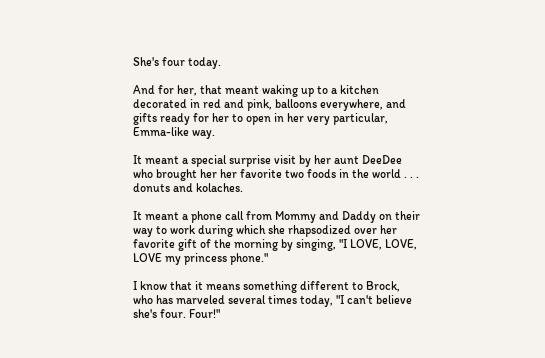She's four today.

And for her, that meant waking up to a kitchen decorated in red and pink, balloons everywhere, and gifts ready for her to open in her very particular, Emma-like way.

It meant a special surprise visit by her aunt DeeDee who brought her her favorite two foods in the world . . . donuts and kolaches.

It meant a phone call from Mommy and Daddy on their way to work during which she rhapsodized over her favorite gift of the morning by singing, "I LOVE, LOVE, LOVE my princess phone."

I know that it means something different to Brock, who has marveled several times today, "I can't believe she's four. Four!"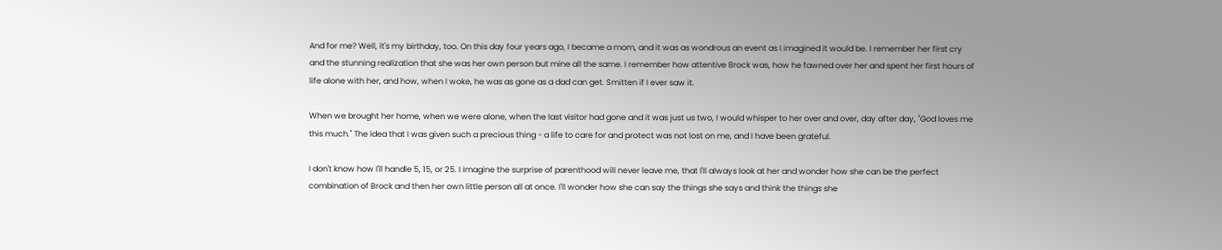And for me? Well, it's my birthday, too. On this day four years ago, I became a mom, and it was as wondrous an event as I imagined it would be. I remember her first cry and the stunning realization that she was her own person but mine all the same. I remember how attentive Brock was, how he fawned over her and spent her first hours of life alone with her, and how, when I woke, he was as gone as a dad can get. Smitten if I ever saw it.

When we brought her home, when we were alone, when the last visitor had gone and it was just us two, I would whisper to her over and over, day after day, "God loves me this much." The idea that I was given such a precious thing - a life to care for and protect was not lost on me, and I have been grateful.

I don't know how I'll handle 5, 15, or 25. I imagine the surprise of parenthood will never leave me, that I'll always look at her and wonder how she can be the perfect combination of Brock and then her own little person all at once. I'll wonder how she can say the things she says and think the things she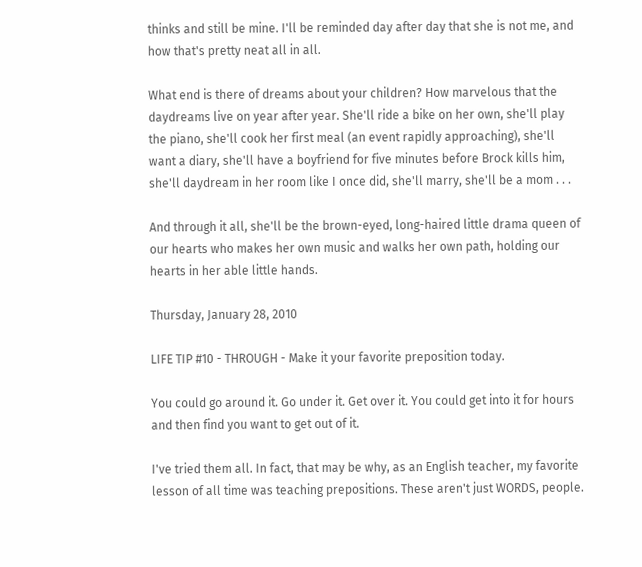thinks and still be mine. I'll be reminded day after day that she is not me, and how that's pretty neat all in all.

What end is there of dreams about your children? How marvelous that the daydreams live on year after year. She'll ride a bike on her own, she'll play the piano, she'll cook her first meal (an event rapidly approaching), she'll want a diary, she'll have a boyfriend for five minutes before Brock kills him, she'll daydream in her room like I once did, she'll marry, she'll be a mom . . .

And through it all, she'll be the brown-eyed, long-haired little drama queen of our hearts who makes her own music and walks her own path, holding our hearts in her able little hands.

Thursday, January 28, 2010

LIFE TIP #10 - THROUGH - Make it your favorite preposition today.

You could go around it. Go under it. Get over it. You could get into it for hours and then find you want to get out of it.

I've tried them all. In fact, that may be why, as an English teacher, my favorite lesson of all time was teaching prepositions. These aren't just WORDS, people.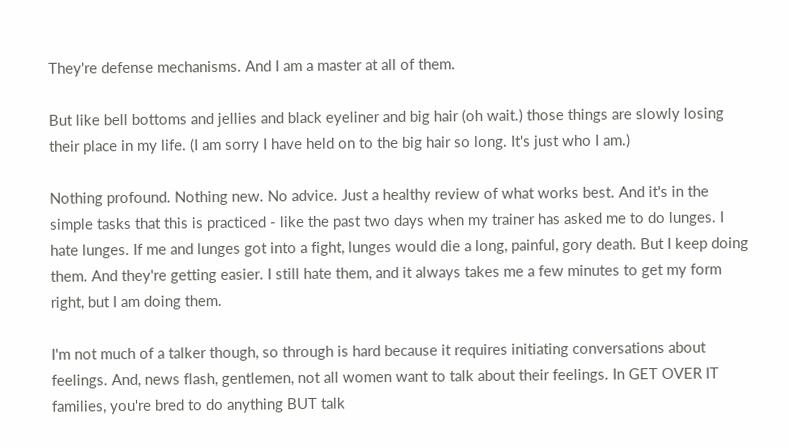They're defense mechanisms. And I am a master at all of them.

But like bell bottoms and jellies and black eyeliner and big hair (oh wait.) those things are slowly losing their place in my life. (I am sorry I have held on to the big hair so long. It's just who I am.)

Nothing profound. Nothing new. No advice. Just a healthy review of what works best. And it's in the simple tasks that this is practiced - like the past two days when my trainer has asked me to do lunges. I hate lunges. If me and lunges got into a fight, lunges would die a long, painful, gory death. But I keep doing them. And they're getting easier. I still hate them, and it always takes me a few minutes to get my form right, but I am doing them.

I'm not much of a talker though, so through is hard because it requires initiating conversations about feelings. And, news flash, gentlemen, not all women want to talk about their feelings. In GET OVER IT families, you're bred to do anything BUT talk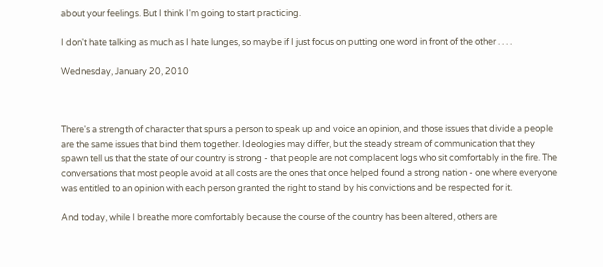about your feelings. But I think I'm going to start practicing.

I don't hate talking as much as I hate lunges, so maybe if I just focus on putting one word in front of the other . . . .

Wednesday, January 20, 2010



There's a strength of character that spurs a person to speak up and voice an opinion, and those issues that divide a people are the same issues that bind them together. Ideologies may differ, but the steady stream of communication that they spawn tell us that the state of our country is strong - that people are not complacent logs who sit comfortably in the fire. The conversations that most people avoid at all costs are the ones that once helped found a strong nation - one where everyone was entitled to an opinion with each person granted the right to stand by his convictions and be respected for it.

And today, while I breathe more comfortably because the course of the country has been altered, others are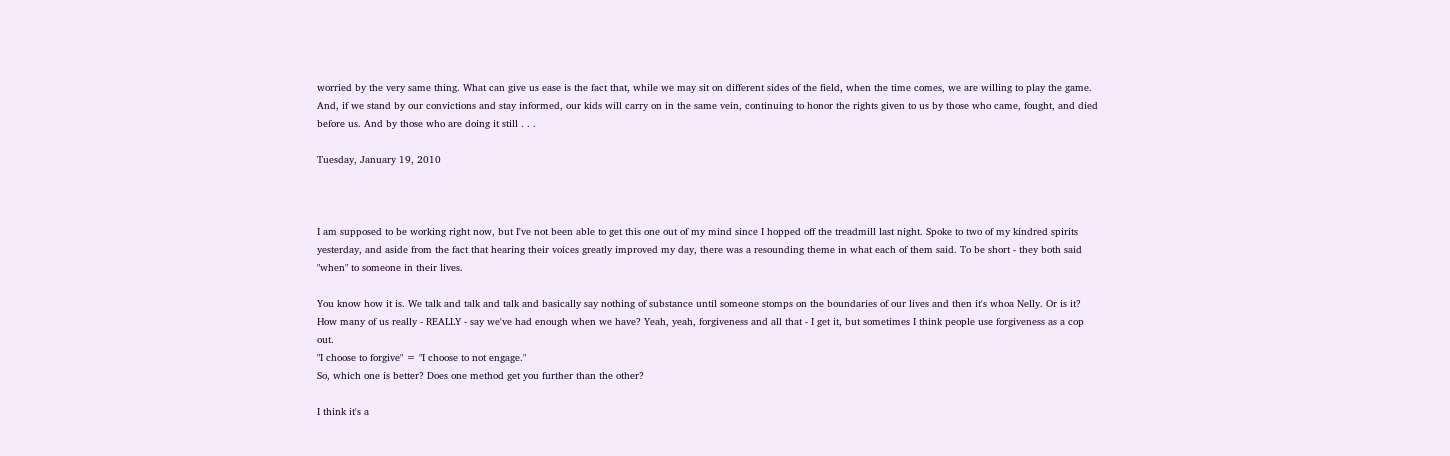worried by the very same thing. What can give us ease is the fact that, while we may sit on different sides of the field, when the time comes, we are willing to play the game.
And, if we stand by our convictions and stay informed, our kids will carry on in the same vein, continuing to honor the rights given to us by those who came, fought, and died before us. And by those who are doing it still . . .

Tuesday, January 19, 2010



I am supposed to be working right now, but I've not been able to get this one out of my mind since I hopped off the treadmill last night. Spoke to two of my kindred spirits yesterday, and aside from the fact that hearing their voices greatly improved my day, there was a resounding theme in what each of them said. To be short - they both said "when" to someone in their lives.

You know how it is. We talk and talk and talk and basically say nothing of substance until someone stomps on the boundaries of our lives and then it's whoa Nelly. Or is it? How many of us really - REALLY - say we've had enough when we have? Yeah, yeah, forgiveness and all that - I get it, but sometimes I think people use forgiveness as a cop out.
"I choose to forgive" = "I choose to not engage."
So, which one is better? Does one method get you further than the other?

I think it's a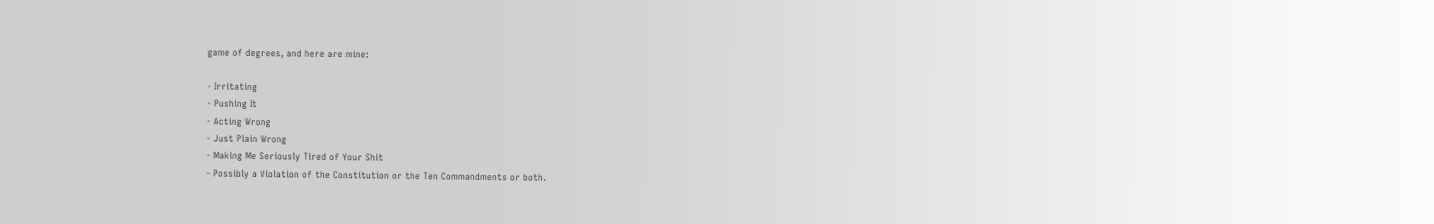game of degrees, and here are mine:

- Irritating
- Pushing It
- Acting Wrong
- Just Plain Wrong
- Making Me Seriously Tired of Your Shit
- Possibly a Violation of the Constitution or the Ten Commandments or both.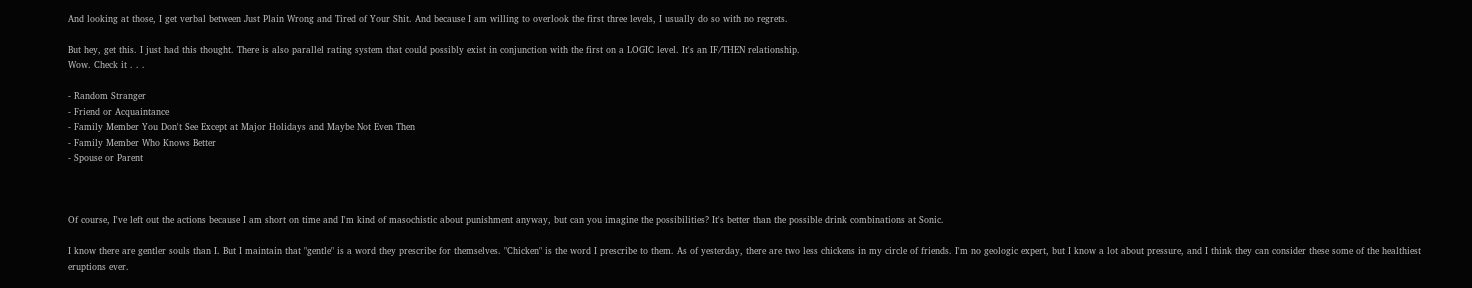And looking at those, I get verbal between Just Plain Wrong and Tired of Your Shit. And because I am willing to overlook the first three levels, I usually do so with no regrets.

But hey, get this. I just had this thought. There is also parallel rating system that could possibly exist in conjunction with the first on a LOGIC level. It's an IF/THEN relationship.
Wow. Check it . . .

- Random Stranger
- Friend or Acquaintance
- Family Member You Don't See Except at Major Holidays and Maybe Not Even Then
- Family Member Who Knows Better
- Spouse or Parent



Of course, I've left out the actions because I am short on time and I'm kind of masochistic about punishment anyway, but can you imagine the possibilities? It's better than the possible drink combinations at Sonic.

I know there are gentler souls than I. But I maintain that "gentle" is a word they prescribe for themselves. "Chicken" is the word I prescribe to them. As of yesterday, there are two less chickens in my circle of friends. I'm no geologic expert, but I know a lot about pressure, and I think they can consider these some of the healthiest eruptions ever.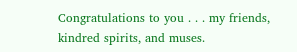Congratulations to you . . . my friends, kindred spirits, and muses.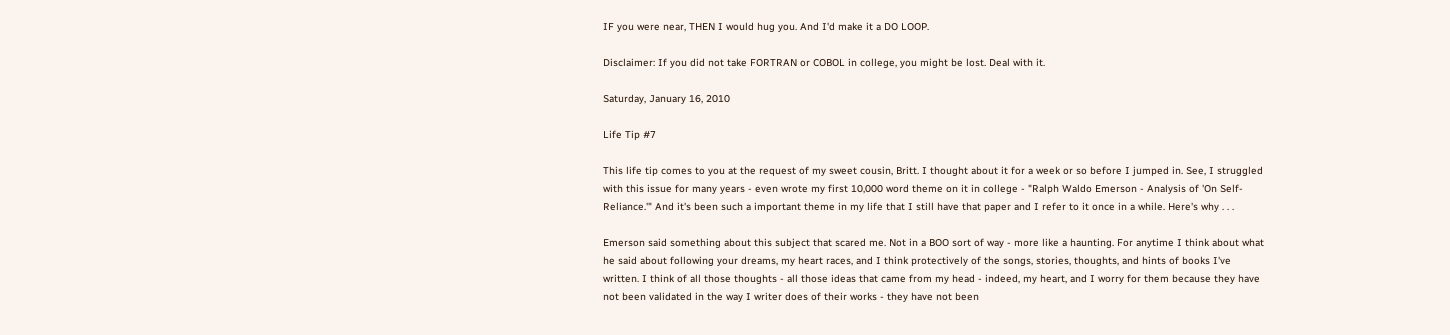IF you were near, THEN I would hug you. And I'd make it a DO LOOP.

Disclaimer: If you did not take FORTRAN or COBOL in college, you might be lost. Deal with it.

Saturday, January 16, 2010

Life Tip #7

This life tip comes to you at the request of my sweet cousin, Britt. I thought about it for a week or so before I jumped in. See, I struggled with this issue for many years - even wrote my first 10,000 word theme on it in college - "Ralph Waldo Emerson - Analysis of 'On Self-Reliance.'" And it's been such a important theme in my life that I still have that paper and I refer to it once in a while. Here's why . . .

Emerson said something about this subject that scared me. Not in a BOO sort of way - more like a haunting. For anytime I think about what he said about following your dreams, my heart races, and I think protectively of the songs, stories, thoughts, and hints of books I've written. I think of all those thoughts - all those ideas that came from my head - indeed, my heart, and I worry for them because they have not been validated in the way I writer does of their works - they have not been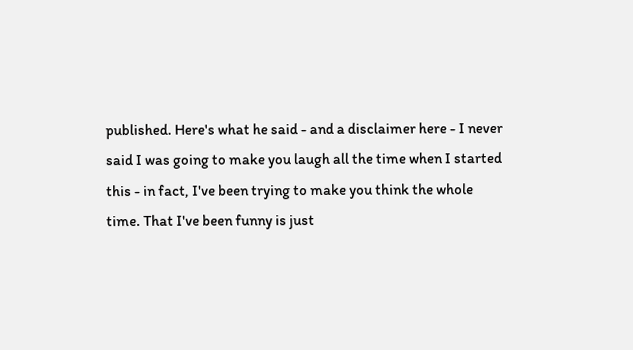published. Here's what he said - and a disclaimer here - I never said I was going to make you laugh all the time when I started this - in fact, I've been trying to make you think the whole time. That I've been funny is just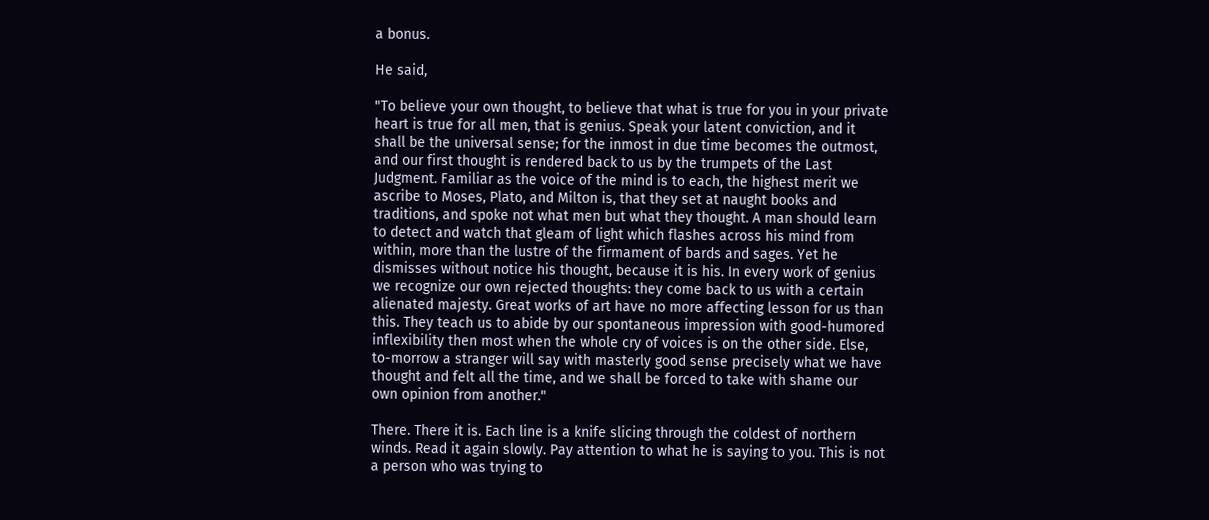a bonus.

He said,

"To believe your own thought, to believe that what is true for you in your private heart is true for all men, that is genius. Speak your latent conviction, and it shall be the universal sense; for the inmost in due time becomes the outmost, and our first thought is rendered back to us by the trumpets of the Last Judgment. Familiar as the voice of the mind is to each, the highest merit we ascribe to Moses, Plato, and Milton is, that they set at naught books and traditions, and spoke not what men but what they thought. A man should learn to detect and watch that gleam of light which flashes across his mind from within, more than the lustre of the firmament of bards and sages. Yet he dismisses without notice his thought, because it is his. In every work of genius we recognize our own rejected thoughts: they come back to us with a certain alienated majesty. Great works of art have no more affecting lesson for us than this. They teach us to abide by our spontaneous impression with good-humored inflexibility then most when the whole cry of voices is on the other side. Else, to-morrow a stranger will say with masterly good sense precisely what we have thought and felt all the time, and we shall be forced to take with shame our own opinion from another."

There. There it is. Each line is a knife slicing through the coldest of northern winds. Read it again slowly. Pay attention to what he is saying to you. This is not a person who was trying to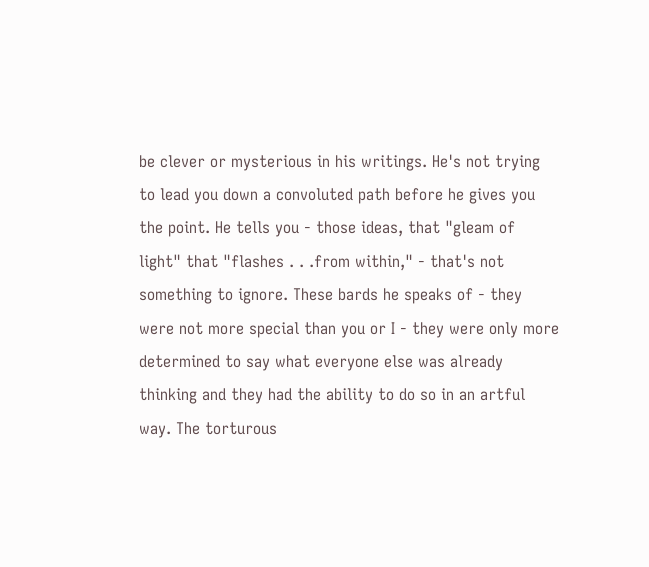be clever or mysterious in his writings. He's not trying to lead you down a convoluted path before he gives you the point. He tells you - those ideas, that "gleam of light" that "flashes . . .from within," - that's not something to ignore. These bards he speaks of - they were not more special than you or I - they were only more determined to say what everyone else was already thinking and they had the ability to do so in an artful way. The torturous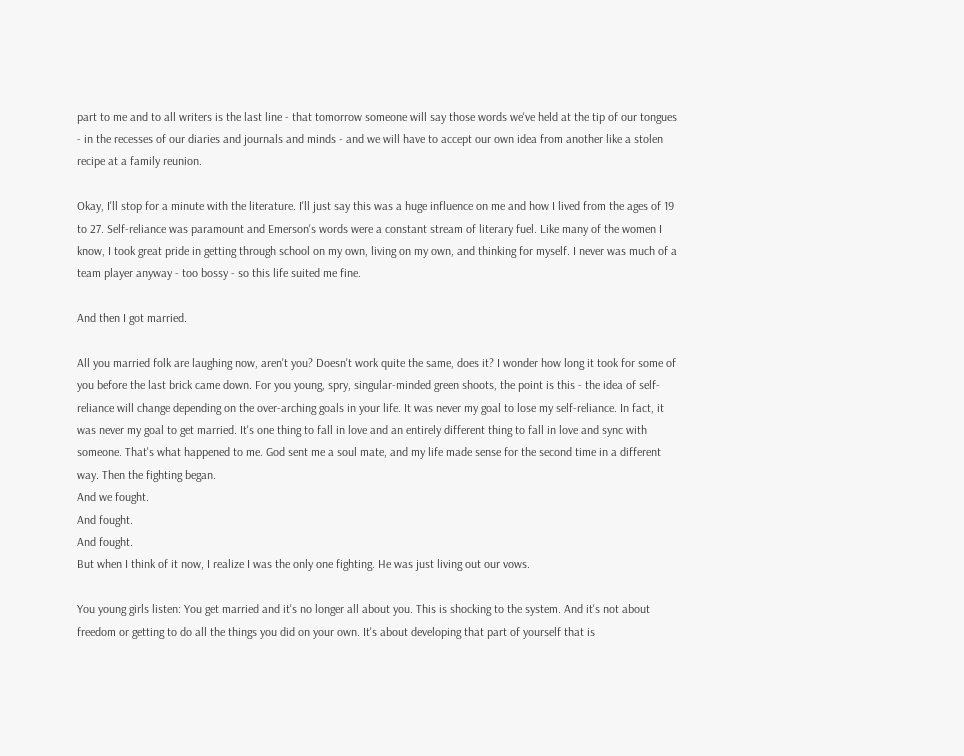part to me and to all writers is the last line - that tomorrow someone will say those words we've held at the tip of our tongues - in the recesses of our diaries and journals and minds - and we will have to accept our own idea from another like a stolen recipe at a family reunion.

Okay, I'll stop for a minute with the literature. I'll just say this was a huge influence on me and how I lived from the ages of 19 to 27. Self-reliance was paramount and Emerson's words were a constant stream of literary fuel. Like many of the women I know, I took great pride in getting through school on my own, living on my own, and thinking for myself. I never was much of a team player anyway - too bossy - so this life suited me fine.

And then I got married.

All you married folk are laughing now, aren't you? Doesn't work quite the same, does it? I wonder how long it took for some of you before the last brick came down. For you young, spry, singular-minded green shoots, the point is this - the idea of self-reliance will change depending on the over-arching goals in your life. It was never my goal to lose my self-reliance. In fact, it was never my goal to get married. It's one thing to fall in love and an entirely different thing to fall in love and sync with someone. That's what happened to me. God sent me a soul mate, and my life made sense for the second time in a different way. Then the fighting began.
And we fought.
And fought.
And fought.
But when I think of it now, I realize I was the only one fighting. He was just living out our vows.

You young girls listen: You get married and it's no longer all about you. This is shocking to the system. And it's not about freedom or getting to do all the things you did on your own. It's about developing that part of yourself that is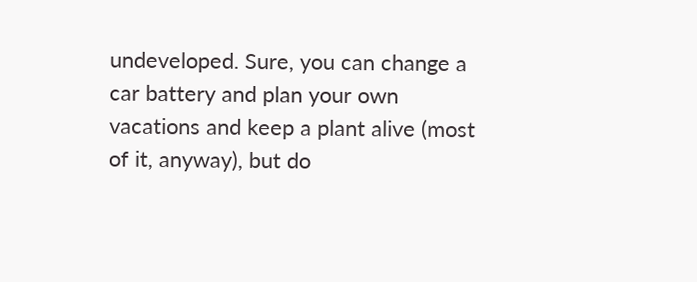undeveloped. Sure, you can change a car battery and plan your own vacations and keep a plant alive (most of it, anyway), but do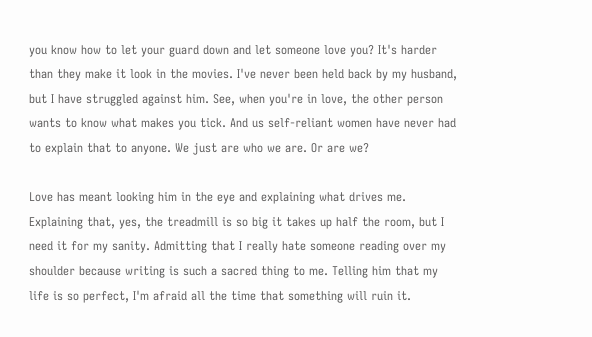you know how to let your guard down and let someone love you? It's harder than they make it look in the movies. I've never been held back by my husband, but I have struggled against him. See, when you're in love, the other person wants to know what makes you tick. And us self-reliant women have never had to explain that to anyone. We just are who we are. Or are we?

Love has meant looking him in the eye and explaining what drives me. Explaining that, yes, the treadmill is so big it takes up half the room, but I need it for my sanity. Admitting that I really hate someone reading over my shoulder because writing is such a sacred thing to me. Telling him that my life is so perfect, I'm afraid all the time that something will ruin it.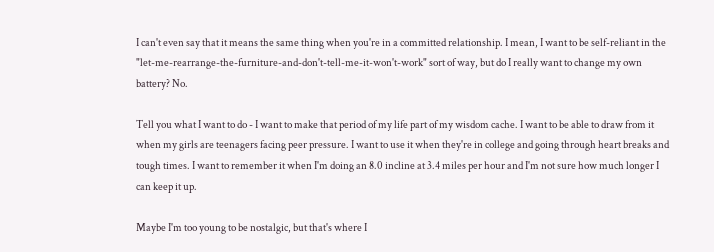I can't even say that it means the same thing when you're in a committed relationship. I mean, I want to be self-reliant in the "let-me-rearrange-the-furniture-and-don't-tell-me-it-won't-work" sort of way, but do I really want to change my own battery? No.

Tell you what I want to do - I want to make that period of my life part of my wisdom cache. I want to be able to draw from it when my girls are teenagers facing peer pressure. I want to use it when they're in college and going through heart breaks and tough times. I want to remember it when I'm doing an 8.0 incline at 3.4 miles per hour and I'm not sure how much longer I can keep it up.

Maybe I'm too young to be nostalgic, but that's where I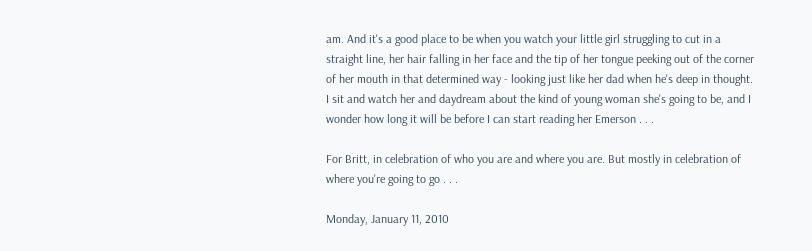am. And it's a good place to be when you watch your little girl struggling to cut in a straight line, her hair falling in her face and the tip of her tongue peeking out of the corner of her mouth in that determined way - looking just like her dad when he's deep in thought. I sit and watch her and daydream about the kind of young woman she's going to be, and I wonder how long it will be before I can start reading her Emerson . . .

For Britt, in celebration of who you are and where you are. But mostly in celebration of where you're going to go . . .

Monday, January 11, 2010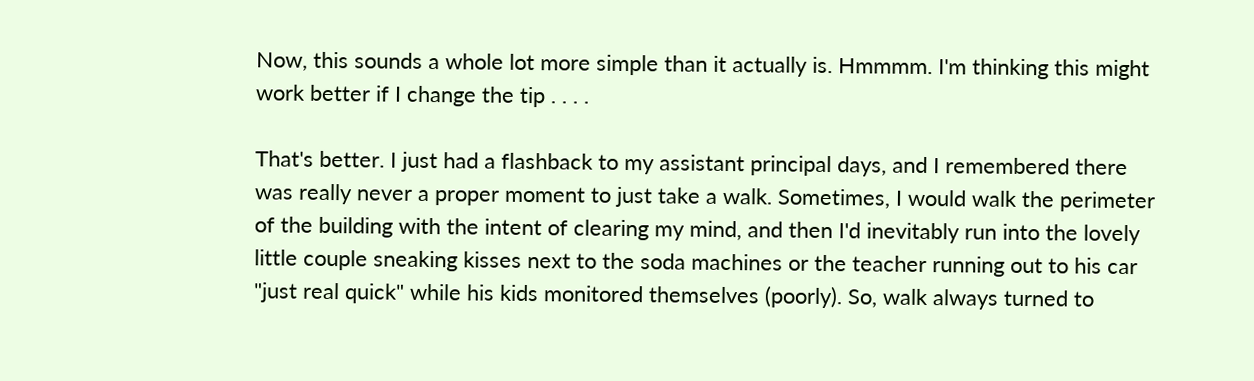Now, this sounds a whole lot more simple than it actually is. Hmmmm. I'm thinking this might work better if I change the tip . . . .

That's better. I just had a flashback to my assistant principal days, and I remembered there was really never a proper moment to just take a walk. Sometimes, I would walk the perimeter of the building with the intent of clearing my mind, and then I'd inevitably run into the lovely little couple sneaking kisses next to the soda machines or the teacher running out to his car "just real quick" while his kids monitored themselves (poorly). So, walk always turned to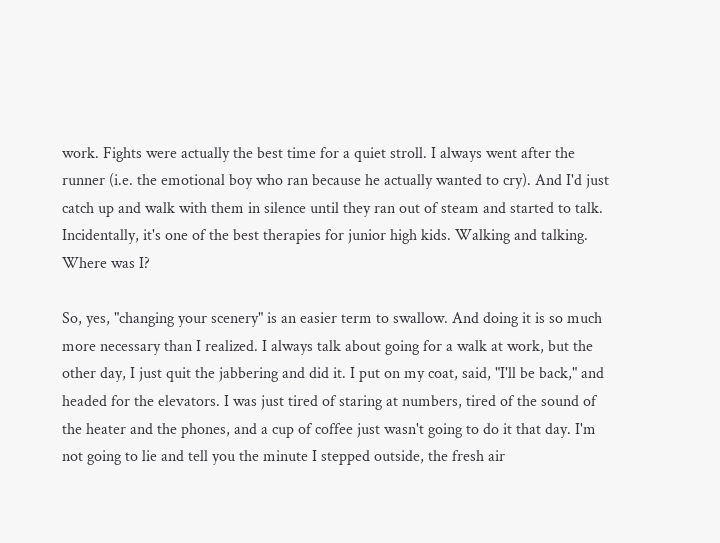work. Fights were actually the best time for a quiet stroll. I always went after the runner (i.e. the emotional boy who ran because he actually wanted to cry). And I'd just catch up and walk with them in silence until they ran out of steam and started to talk. Incidentally, it's one of the best therapies for junior high kids. Walking and talking. Where was I?

So, yes, "changing your scenery" is an easier term to swallow. And doing it is so much more necessary than I realized. I always talk about going for a walk at work, but the other day, I just quit the jabbering and did it. I put on my coat, said, "I'll be back," and headed for the elevators. I was just tired of staring at numbers, tired of the sound of the heater and the phones, and a cup of coffee just wasn't going to do it that day. I'm not going to lie and tell you the minute I stepped outside, the fresh air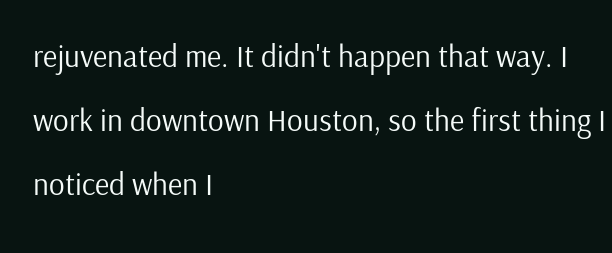rejuvenated me. It didn't happen that way. I work in downtown Houston, so the first thing I noticed when I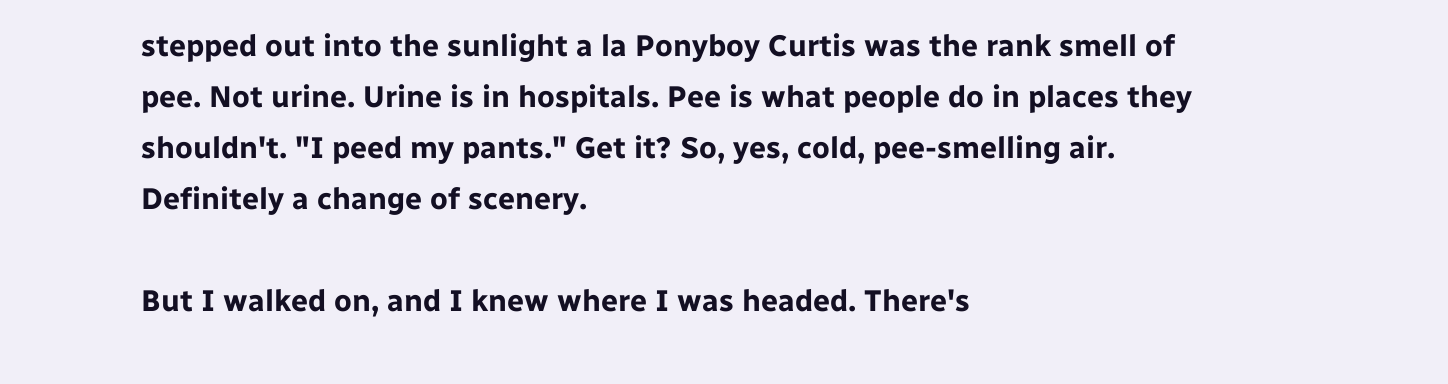stepped out into the sunlight a la Ponyboy Curtis was the rank smell of pee. Not urine. Urine is in hospitals. Pee is what people do in places they shouldn't. "I peed my pants." Get it? So, yes, cold, pee-smelling air. Definitely a change of scenery.

But I walked on, and I knew where I was headed. There's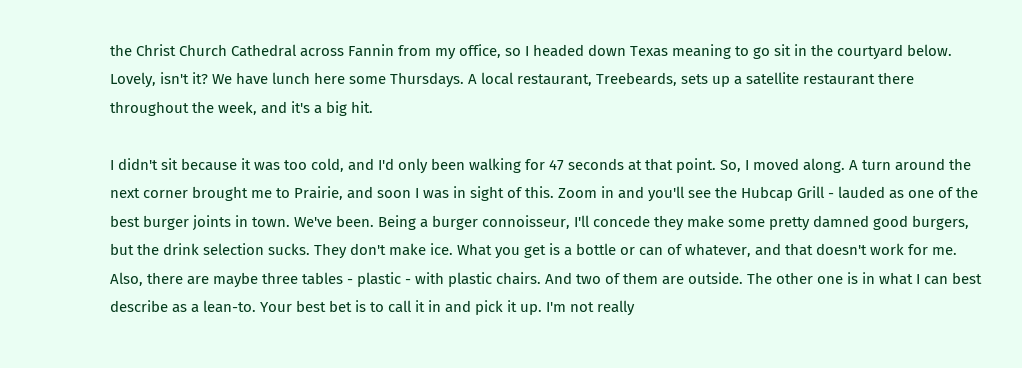the Christ Church Cathedral across Fannin from my office, so I headed down Texas meaning to go sit in the courtyard below.
Lovely, isn't it? We have lunch here some Thursdays. A local restaurant, Treebeards, sets up a satellite restaurant there throughout the week, and it's a big hit.

I didn't sit because it was too cold, and I'd only been walking for 47 seconds at that point. So, I moved along. A turn around the next corner brought me to Prairie, and soon I was in sight of this. Zoom in and you'll see the Hubcap Grill - lauded as one of the best burger joints in town. We've been. Being a burger connoisseur, I'll concede they make some pretty damned good burgers, but the drink selection sucks. They don't make ice. What you get is a bottle or can of whatever, and that doesn't work for me. Also, there are maybe three tables - plastic - with plastic chairs. And two of them are outside. The other one is in what I can best describe as a lean-to. Your best bet is to call it in and pick it up. I'm not really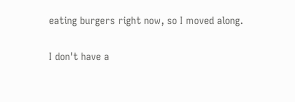eating burgers right now, so I moved along.

I don't have a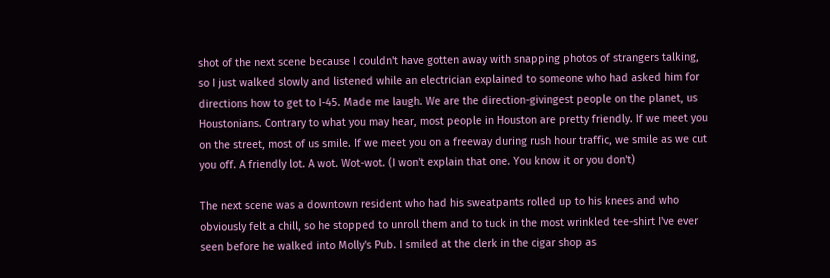shot of the next scene because I couldn't have gotten away with snapping photos of strangers talking, so I just walked slowly and listened while an electrician explained to someone who had asked him for directions how to get to I-45. Made me laugh. We are the direction-givingest people on the planet, us Houstonians. Contrary to what you may hear, most people in Houston are pretty friendly. If we meet you on the street, most of us smile. If we meet you on a freeway during rush hour traffic, we smile as we cut you off. A friendly lot. A wot. Wot-wot. (I won't explain that one. You know it or you don't)

The next scene was a downtown resident who had his sweatpants rolled up to his knees and who obviously felt a chill, so he stopped to unroll them and to tuck in the most wrinkled tee-shirt I've ever seen before he walked into Molly's Pub. I smiled at the clerk in the cigar shop as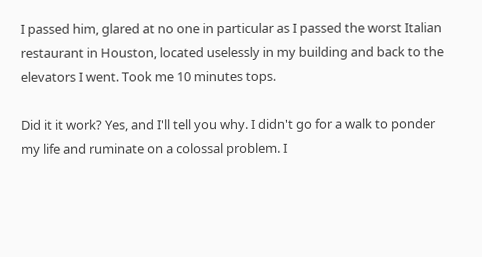I passed him, glared at no one in particular as I passed the worst Italian restaurant in Houston, located uselessly in my building and back to the elevators I went. Took me 10 minutes tops.

Did it it work? Yes, and I'll tell you why. I didn't go for a walk to ponder my life and ruminate on a colossal problem. I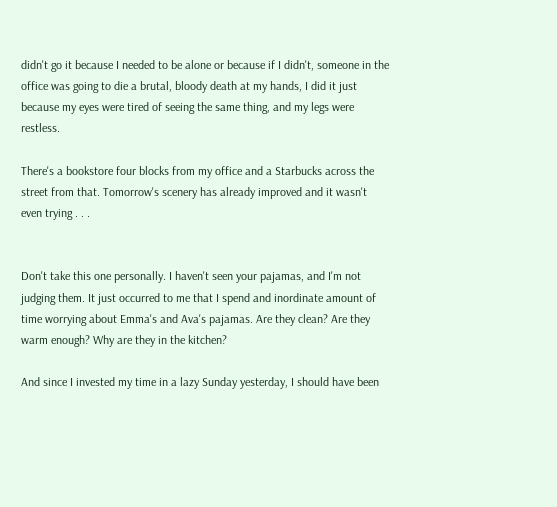didn't go it because I needed to be alone or because if I didn't, someone in the office was going to die a brutal, bloody death at my hands, I did it just because my eyes were tired of seeing the same thing, and my legs were restless.

There's a bookstore four blocks from my office and a Starbucks across the street from that. Tomorrow's scenery has already improved and it wasn't even trying . . .


Don't take this one personally. I haven't seen your pajamas, and I'm not judging them. It just occurred to me that I spend and inordinate amount of time worrying about Emma's and Ava's pajamas. Are they clean? Are they warm enough? Why are they in the kitchen?

And since I invested my time in a lazy Sunday yesterday, I should have been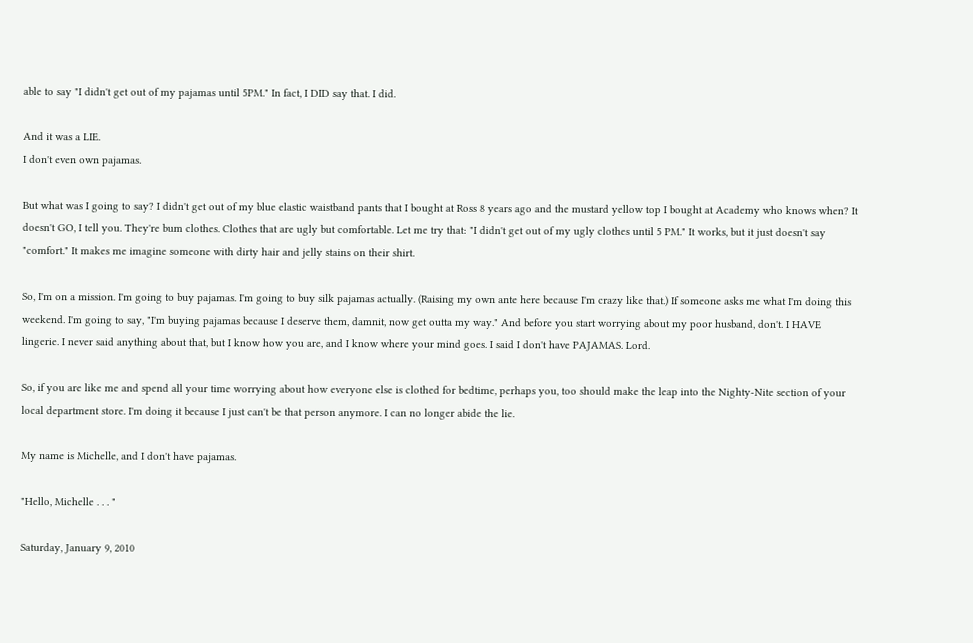able to say "I didn't get out of my pajamas until 5PM." In fact, I DID say that. I did.

And it was a LIE.
I don't even own pajamas.

But what was I going to say? I didn't get out of my blue elastic waistband pants that I bought at Ross 8 years ago and the mustard yellow top I bought at Academy who knows when? It doesn't GO, I tell you. They're bum clothes. Clothes that are ugly but comfortable. Let me try that: "I didn't get out of my ugly clothes until 5 PM." It works, but it just doesn't say "comfort." It makes me imagine someone with dirty hair and jelly stains on their shirt.

So, I'm on a mission. I'm going to buy pajamas. I'm going to buy silk pajamas actually. (Raising my own ante here because I'm crazy like that.) If someone asks me what I'm doing this weekend. I'm going to say, "I'm buying pajamas because I deserve them, damnit, now get outta my way." And before you start worrying about my poor husband, don't. I HAVE lingerie. I never said anything about that, but I know how you are, and I know where your mind goes. I said I don't have PAJAMAS. Lord.

So, if you are like me and spend all your time worrying about how everyone else is clothed for bedtime, perhaps you, too should make the leap into the Nighty-Nite section of your local department store. I'm doing it because I just can't be that person anymore. I can no longer abide the lie.

My name is Michelle, and I don't have pajamas.

"Hello, Michelle . . . "

Saturday, January 9, 2010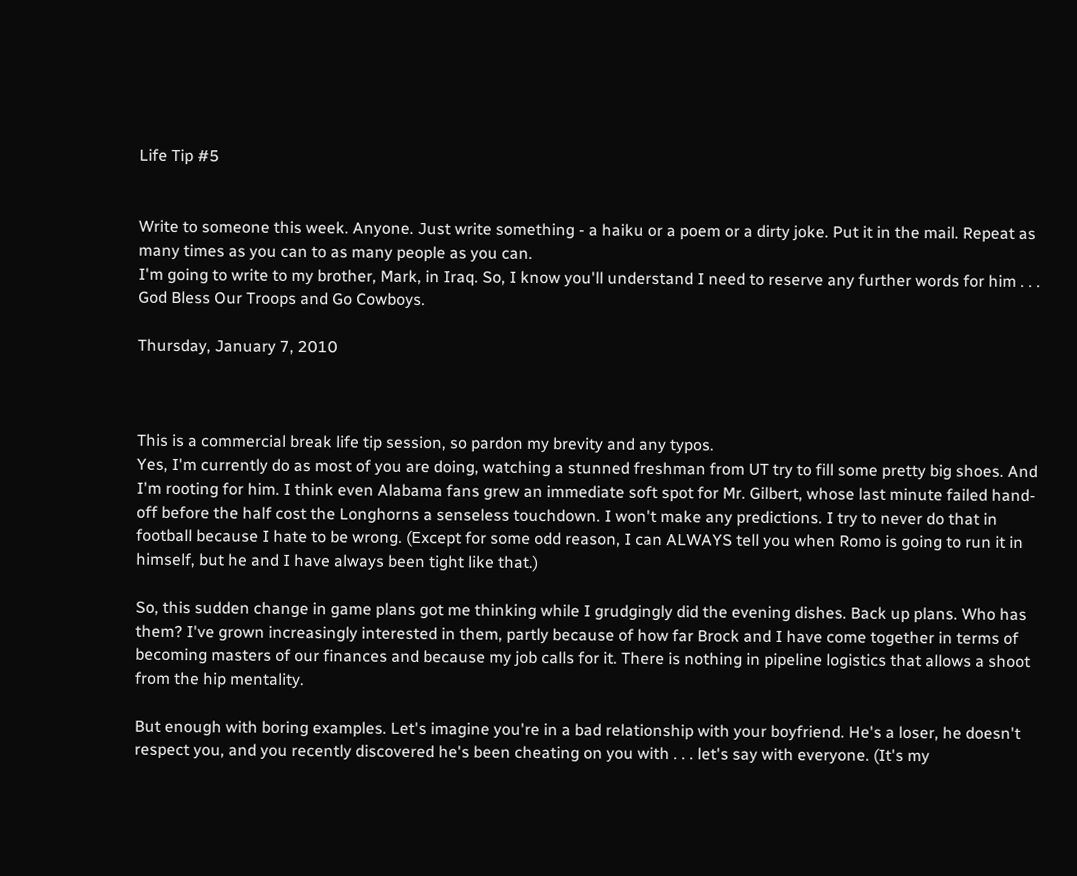Life Tip #5


Write to someone this week. Anyone. Just write something - a haiku or a poem or a dirty joke. Put it in the mail. Repeat as many times as you can to as many people as you can.
I'm going to write to my brother, Mark, in Iraq. So, I know you'll understand I need to reserve any further words for him . . .
God Bless Our Troops and Go Cowboys.

Thursday, January 7, 2010



This is a commercial break life tip session, so pardon my brevity and any typos.
Yes, I'm currently do as most of you are doing, watching a stunned freshman from UT try to fill some pretty big shoes. And I'm rooting for him. I think even Alabama fans grew an immediate soft spot for Mr. Gilbert, whose last minute failed hand-off before the half cost the Longhorns a senseless touchdown. I won't make any predictions. I try to never do that in football because I hate to be wrong. (Except for some odd reason, I can ALWAYS tell you when Romo is going to run it in himself, but he and I have always been tight like that.)

So, this sudden change in game plans got me thinking while I grudgingly did the evening dishes. Back up plans. Who has them? I've grown increasingly interested in them, partly because of how far Brock and I have come together in terms of becoming masters of our finances and because my job calls for it. There is nothing in pipeline logistics that allows a shoot from the hip mentality.

But enough with boring examples. Let's imagine you're in a bad relationship with your boyfriend. He's a loser, he doesn't respect you, and you recently discovered he's been cheating on you with . . . let's say with everyone. (It's my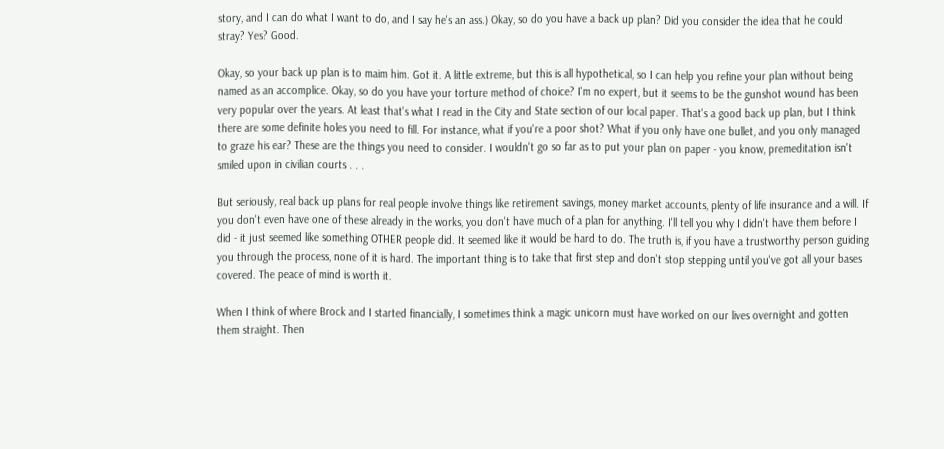story, and I can do what I want to do, and I say he's an ass.) Okay, so do you have a back up plan? Did you consider the idea that he could stray? Yes? Good.

Okay, so your back up plan is to maim him. Got it. A little extreme, but this is all hypothetical, so I can help you refine your plan without being named as an accomplice. Okay, so do you have your torture method of choice? I'm no expert, but it seems to be the gunshot wound has been very popular over the years. At least that's what I read in the City and State section of our local paper. That's a good back up plan, but I think there are some definite holes you need to fill. For instance, what if you're a poor shot? What if you only have one bullet, and you only managed to graze his ear? These are the things you need to consider. I wouldn't go so far as to put your plan on paper - you know, premeditation isn't smiled upon in civilian courts . . .

But seriously, real back up plans for real people involve things like retirement savings, money market accounts, plenty of life insurance and a will. If you don't even have one of these already in the works, you don't have much of a plan for anything. I'll tell you why I didn't have them before I did - it just seemed like something OTHER people did. It seemed like it would be hard to do. The truth is, if you have a trustworthy person guiding you through the process, none of it is hard. The important thing is to take that first step and don't stop stepping until you've got all your bases covered. The peace of mind is worth it.

When I think of where Brock and I started financially, I sometimes think a magic unicorn must have worked on our lives overnight and gotten them straight. Then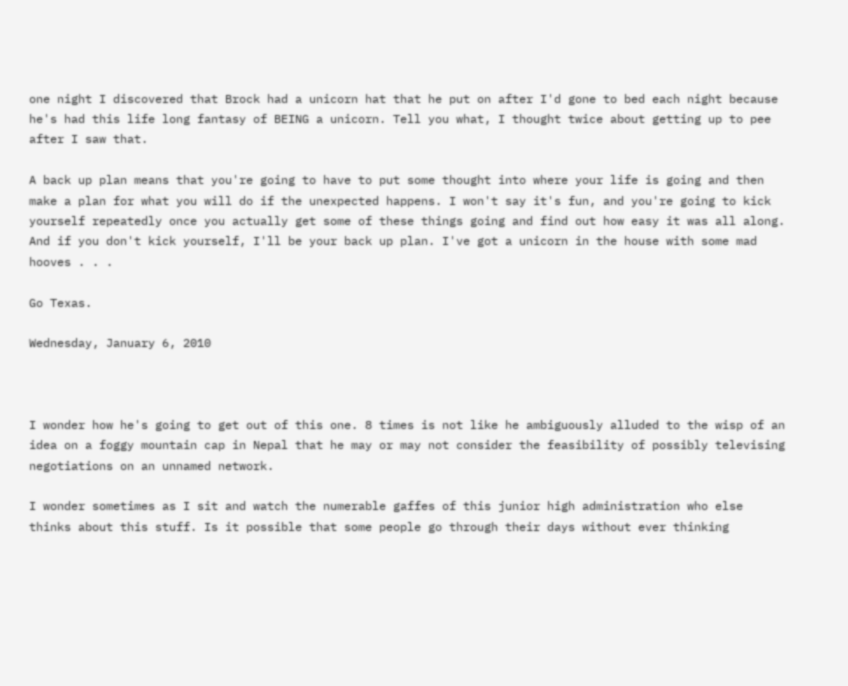one night I discovered that Brock had a unicorn hat that he put on after I'd gone to bed each night because he's had this life long fantasy of BEING a unicorn. Tell you what, I thought twice about getting up to pee after I saw that.

A back up plan means that you're going to have to put some thought into where your life is going and then make a plan for what you will do if the unexpected happens. I won't say it's fun, and you're going to kick yourself repeatedly once you actually get some of these things going and find out how easy it was all along. And if you don't kick yourself, I'll be your back up plan. I've got a unicorn in the house with some mad hooves . . .

Go Texas.

Wednesday, January 6, 2010



I wonder how he's going to get out of this one. 8 times is not like he ambiguously alluded to the wisp of an idea on a foggy mountain cap in Nepal that he may or may not consider the feasibility of possibly televising negotiations on an unnamed network.

I wonder sometimes as I sit and watch the numerable gaffes of this junior high administration who else thinks about this stuff. Is it possible that some people go through their days without ever thinking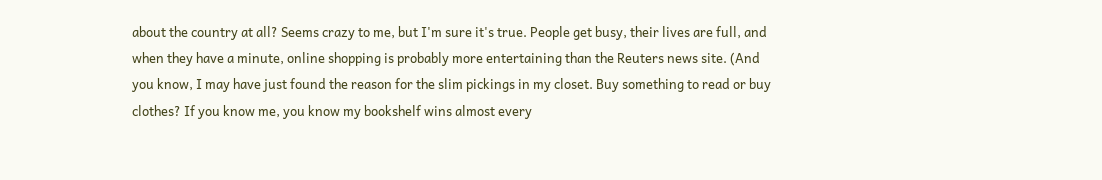about the country at all? Seems crazy to me, but I'm sure it's true. People get busy, their lives are full, and when they have a minute, online shopping is probably more entertaining than the Reuters news site. (And you know, I may have just found the reason for the slim pickings in my closet. Buy something to read or buy clothes? If you know me, you know my bookshelf wins almost every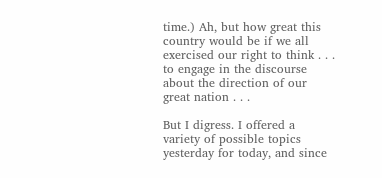time.) Ah, but how great this country would be if we all exercised our right to think . . . to engage in the discourse about the direction of our great nation . . .

But I digress. I offered a variety of possible topics yesterday for today, and since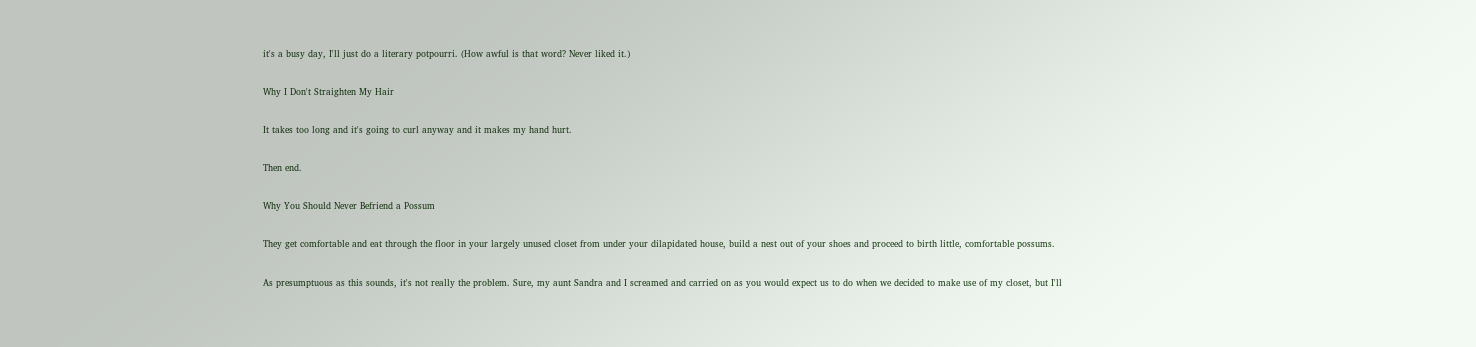it's a busy day, I'll just do a literary potpourri. (How awful is that word? Never liked it.)

Why I Don't Straighten My Hair

It takes too long and it's going to curl anyway and it makes my hand hurt.

Then end.

Why You Should Never Befriend a Possum

They get comfortable and eat through the floor in your largely unused closet from under your dilapidated house, build a nest out of your shoes and proceed to birth little, comfortable possums.

As presumptuous as this sounds, it's not really the problem. Sure, my aunt Sandra and I screamed and carried on as you would expect us to do when we decided to make use of my closet, but I'll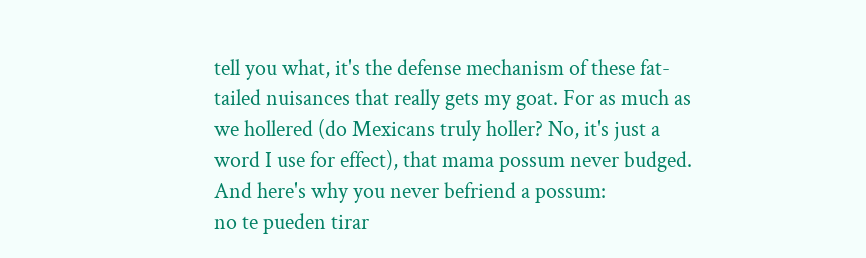tell you what, it's the defense mechanism of these fat-tailed nuisances that really gets my goat. For as much as we hollered (do Mexicans truly holler? No, it's just a word I use for effect), that mama possum never budged. And here's why you never befriend a possum:
no te pueden tirar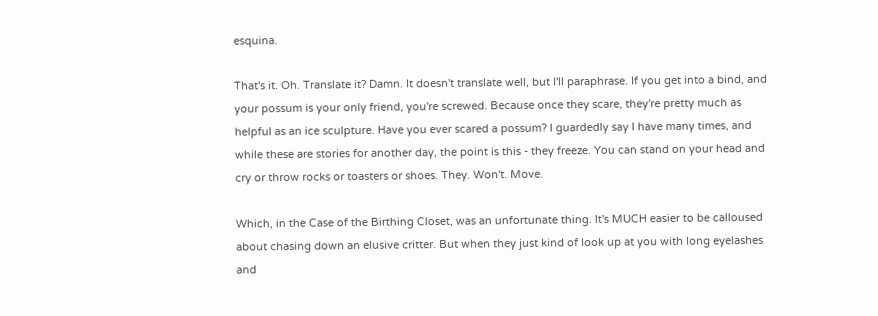esquina.

That's it. Oh. Translate it? Damn. It doesn't translate well, but I'll paraphrase. If you get into a bind, and your possum is your only friend, you're screwed. Because once they scare, they're pretty much as helpful as an ice sculpture. Have you ever scared a possum? I guardedly say I have many times, and while these are stories for another day, the point is this - they freeze. You can stand on your head and cry or throw rocks or toasters or shoes. They. Won't. Move.

Which, in the Case of the Birthing Closet, was an unfortunate thing. It's MUCH easier to be calloused about chasing down an elusive critter. But when they just kind of look up at you with long eyelashes and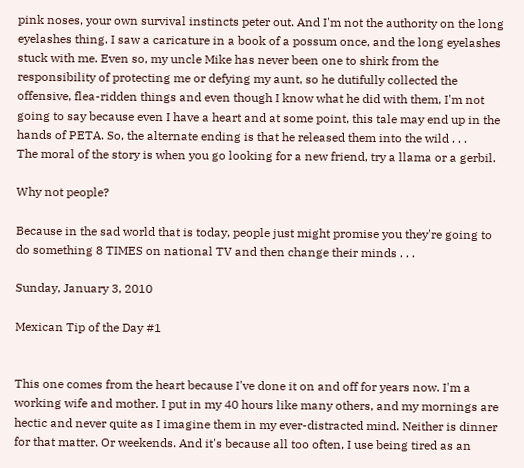pink noses, your own survival instincts peter out. And I'm not the authority on the long eyelashes thing. I saw a caricature in a book of a possum once, and the long eyelashes stuck with me. Even so, my uncle Mike has never been one to shirk from the responsibility of protecting me or defying my aunt, so he dutifully collected the offensive, flea-ridden things and even though I know what he did with them, I'm not going to say because even I have a heart and at some point, this tale may end up in the hands of PETA. So, the alternate ending is that he released them into the wild . . .
The moral of the story is when you go looking for a new friend, try a llama or a gerbil.

Why not people?

Because in the sad world that is today, people just might promise you they're going to do something 8 TIMES on national TV and then change their minds . . .

Sunday, January 3, 2010

Mexican Tip of the Day #1


This one comes from the heart because I've done it on and off for years now. I'm a working wife and mother. I put in my 40 hours like many others, and my mornings are hectic and never quite as I imagine them in my ever-distracted mind. Neither is dinner for that matter. Or weekends. And it's because all too often, I use being tired as an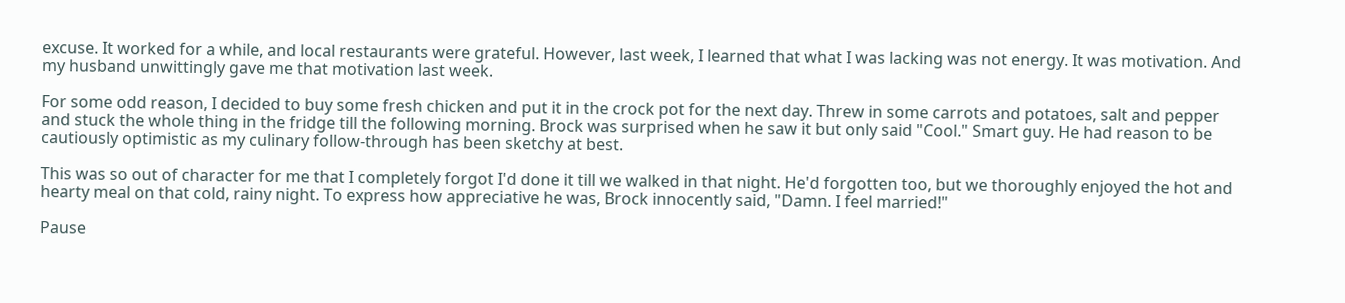excuse. It worked for a while, and local restaurants were grateful. However, last week, I learned that what I was lacking was not energy. It was motivation. And my husband unwittingly gave me that motivation last week.

For some odd reason, I decided to buy some fresh chicken and put it in the crock pot for the next day. Threw in some carrots and potatoes, salt and pepper and stuck the whole thing in the fridge till the following morning. Brock was surprised when he saw it but only said "Cool." Smart guy. He had reason to be cautiously optimistic as my culinary follow-through has been sketchy at best.

This was so out of character for me that I completely forgot I'd done it till we walked in that night. He'd forgotten too, but we thoroughly enjoyed the hot and hearty meal on that cold, rainy night. To express how appreciative he was, Brock innocently said, "Damn. I feel married!"

Pause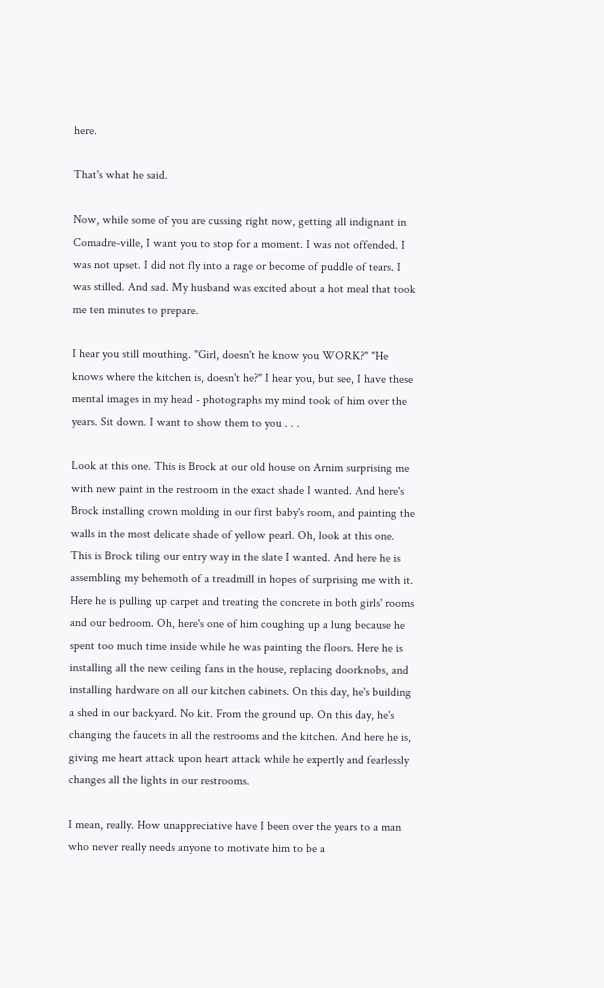here.

That's what he said.

Now, while some of you are cussing right now, getting all indignant in Comadre-ville, I want you to stop for a moment. I was not offended. I was not upset. I did not fly into a rage or become of puddle of tears. I was stilled. And sad. My husband was excited about a hot meal that took me ten minutes to prepare.

I hear you still mouthing. "Girl, doesn't he know you WORK?" "He knows where the kitchen is, doesn't he?" I hear you, but see, I have these mental images in my head - photographs my mind took of him over the years. Sit down. I want to show them to you . . .

Look at this one. This is Brock at our old house on Arnim surprising me with new paint in the restroom in the exact shade I wanted. And here's Brock installing crown molding in our first baby's room, and painting the walls in the most delicate shade of yellow pearl. Oh, look at this one. This is Brock tiling our entry way in the slate I wanted. And here he is assembling my behemoth of a treadmill in hopes of surprising me with it. Here he is pulling up carpet and treating the concrete in both girls' rooms and our bedroom. Oh, here's one of him coughing up a lung because he spent too much time inside while he was painting the floors. Here he is installing all the new ceiling fans in the house, replacing doorknobs, and installing hardware on all our kitchen cabinets. On this day, he's building a shed in our backyard. No kit. From the ground up. On this day, he's changing the faucets in all the restrooms and the kitchen. And here he is, giving me heart attack upon heart attack while he expertly and fearlessly changes all the lights in our restrooms.

I mean, really. How unappreciative have I been over the years to a man who never really needs anyone to motivate him to be a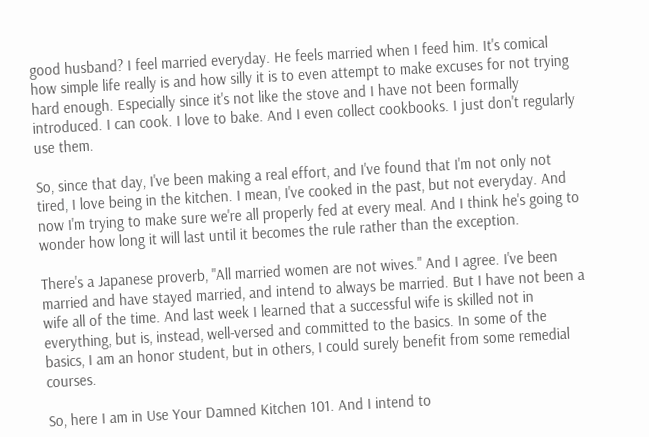good husband? I feel married everyday. He feels married when I feed him. It's comical how simple life really is and how silly it is to even attempt to make excuses for not trying hard enough. Especially since it's not like the stove and I have not been formally introduced. I can cook. I love to bake. And I even collect cookbooks. I just don't regularly use them.

So, since that day, I've been making a real effort, and I've found that I'm not only not tired, I love being in the kitchen. I mean, I've cooked in the past, but not everyday. And now I'm trying to make sure we're all properly fed at every meal. And I think he's going to wonder how long it will last until it becomes the rule rather than the exception.

There's a Japanese proverb, "All married women are not wives." And I agree. I've been married and have stayed married, and intend to always be married. But I have not been a wife all of the time. And last week I learned that a successful wife is skilled not in everything, but is, instead, well-versed and committed to the basics. In some of the basics, I am an honor student, but in others, I could surely benefit from some remedial courses.

So, here I am in Use Your Damned Kitchen 101. And I intend to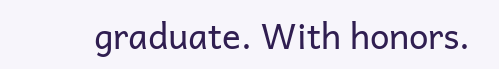graduate. With honors.